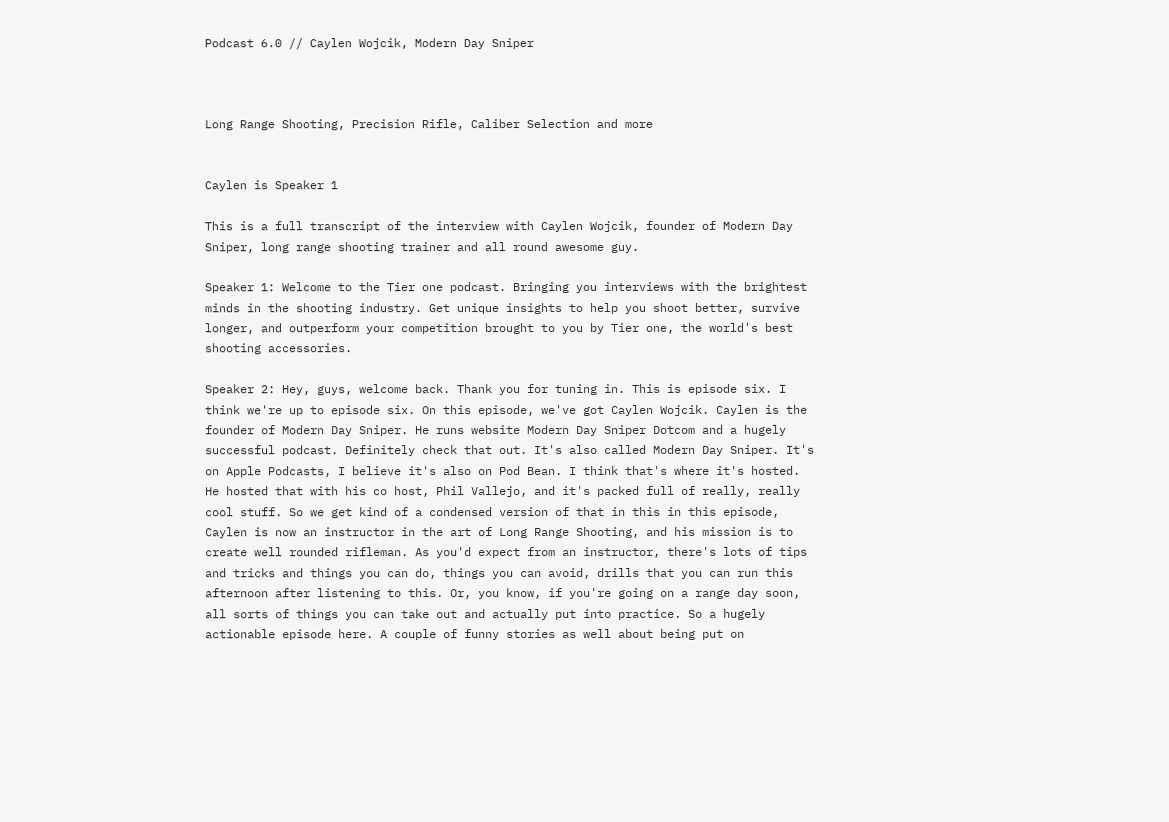Podcast 6.0 // Caylen Wojcik, Modern Day Sniper



Long Range Shooting, Precision Rifle, Caliber Selection and more


Caylen is Speaker 1

This is a full transcript of the interview with Caylen Wojcik, founder of Modern Day Sniper, long range shooting trainer and all round awesome guy.

Speaker 1: Welcome to the Tier one podcast. Bringing you interviews with the brightest minds in the shooting industry. Get unique insights to help you shoot better, survive longer, and outperform your competition brought to you by Tier one, the world's best shooting accessories.

Speaker 2: Hey, guys, welcome back. Thank you for tuning in. This is episode six. I think we're up to episode six. On this episode, we've got Caylen Wojcik. Caylen is the founder of Modern Day Sniper. He runs website Modern Day Sniper Dotcom and a hugely successful podcast. Definitely check that out. It's also called Modern Day Sniper. It's on Apple Podcasts, I believe it's also on Pod Bean. I think that's where it's hosted. He hosted that with his co host, Phil Vallejo, and it's packed full of really, really cool stuff. So we get kind of a condensed version of that in this in this episode, Caylen is now an instructor in the art of Long Range Shooting, and his mission is to create well rounded rifleman. As you'd expect from an instructor, there's lots of tips and tricks and things you can do, things you can avoid, drills that you can run this afternoon after listening to this. Or, you know, if you're going on a range day soon, all sorts of things you can take out and actually put into practice. So a hugely actionable episode here. A couple of funny stories as well about being put on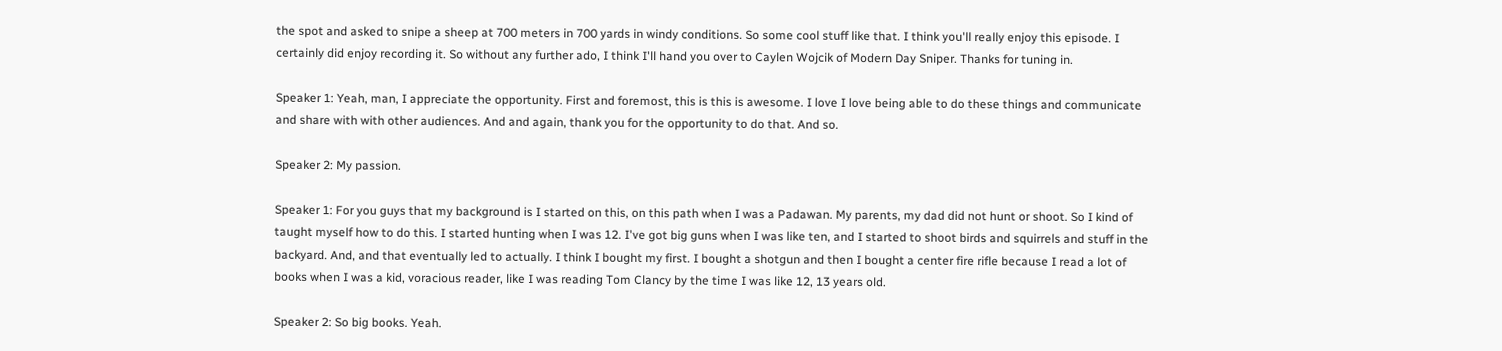the spot and asked to snipe a sheep at 700 meters in 700 yards in windy conditions. So some cool stuff like that. I think you'll really enjoy this episode. I certainly did enjoy recording it. So without any further ado, I think I'll hand you over to Caylen Wojcik of Modern Day Sniper. Thanks for tuning in.

Speaker 1: Yeah, man, I appreciate the opportunity. First and foremost, this is this is awesome. I love I love being able to do these things and communicate and share with with other audiences. And and again, thank you for the opportunity to do that. And so.

Speaker 2: My passion.

Speaker 1: For you guys that my background is I started on this, on this path when I was a Padawan. My parents, my dad did not hunt or shoot. So I kind of taught myself how to do this. I started hunting when I was 12. I've got big guns when I was like ten, and I started to shoot birds and squirrels and stuff in the backyard. And, and that eventually led to actually. I think I bought my first. I bought a shotgun and then I bought a center fire rifle because I read a lot of books when I was a kid, voracious reader, like I was reading Tom Clancy by the time I was like 12, 13 years old.

Speaker 2: So big books. Yeah.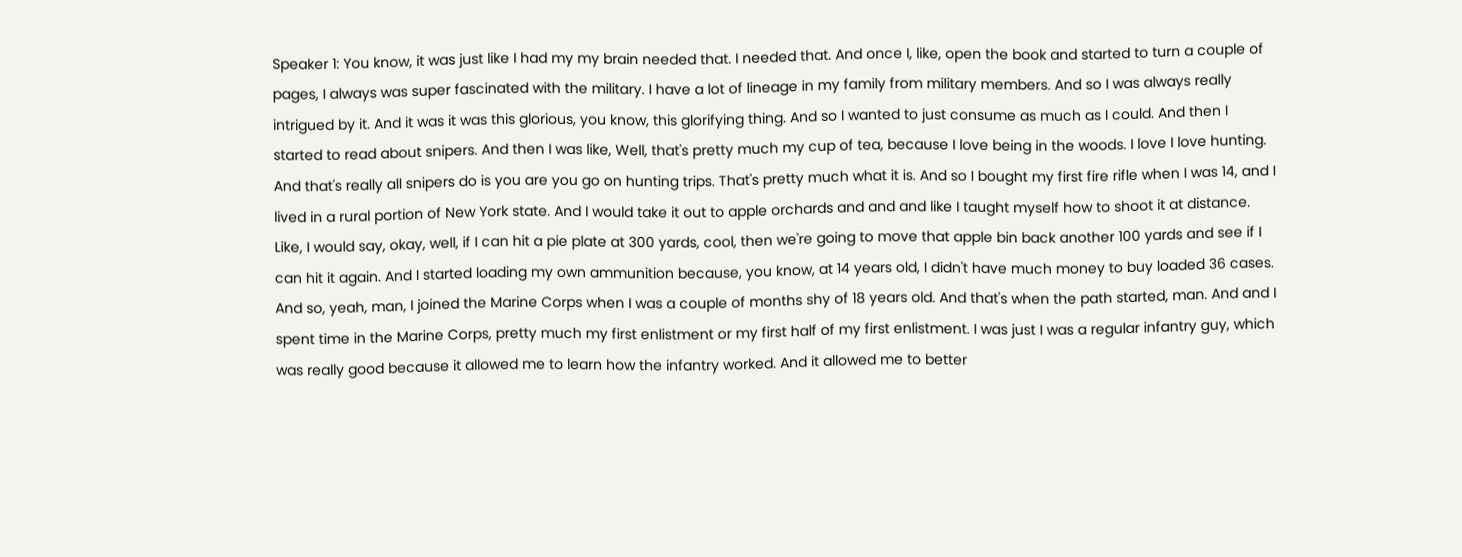Speaker 1: You know, it was just like I had my my brain needed that. I needed that. And once I, like, open the book and started to turn a couple of pages, I always was super fascinated with the military. I have a lot of lineage in my family from military members. And so I was always really intrigued by it. And it was it was this glorious, you know, this glorifying thing. And so I wanted to just consume as much as I could. And then I started to read about snipers. And then I was like, Well, that's pretty much my cup of tea, because I love being in the woods. I love I love hunting. And that's really all snipers do is you are you go on hunting trips. That's pretty much what it is. And so I bought my first fire rifle when I was 14, and I lived in a rural portion of New York state. And I would take it out to apple orchards and and and like I taught myself how to shoot it at distance. Like, I would say, okay, well, if I can hit a pie plate at 300 yards, cool, then we're going to move that apple bin back another 100 yards and see if I can hit it again. And I started loading my own ammunition because, you know, at 14 years old, I didn't have much money to buy loaded 36 cases. And so, yeah, man, I joined the Marine Corps when I was a couple of months shy of 18 years old. And that's when the path started, man. And and I spent time in the Marine Corps, pretty much my first enlistment or my first half of my first enlistment. I was just I was a regular infantry guy, which was really good because it allowed me to learn how the infantry worked. And it allowed me to better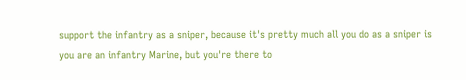support the infantry as a sniper, because it's pretty much all you do as a sniper is you are an infantry Marine, but you're there to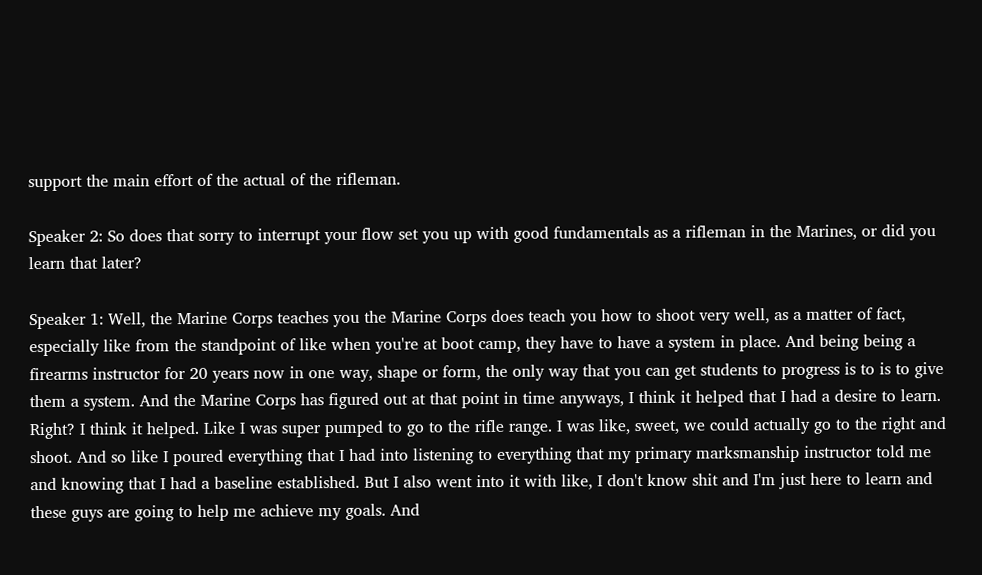support the main effort of the actual of the rifleman.

Speaker 2: So does that sorry to interrupt your flow set you up with good fundamentals as a rifleman in the Marines, or did you learn that later?

Speaker 1: Well, the Marine Corps teaches you the Marine Corps does teach you how to shoot very well, as a matter of fact, especially like from the standpoint of like when you're at boot camp, they have to have a system in place. And being being a firearms instructor for 20 years now in one way, shape or form, the only way that you can get students to progress is to is to give them a system. And the Marine Corps has figured out at that point in time anyways, I think it helped that I had a desire to learn. Right? I think it helped. Like I was super pumped to go to the rifle range. I was like, sweet, we could actually go to the right and shoot. And so like I poured everything that I had into listening to everything that my primary marksmanship instructor told me and knowing that I had a baseline established. But I also went into it with like, I don't know shit and I'm just here to learn and these guys are going to help me achieve my goals. And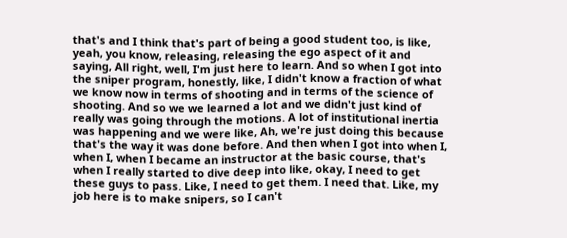that's and I think that's part of being a good student too, is like, yeah, you know, releasing, releasing the ego aspect of it and saying, All right, well, I'm just here to learn. And so when I got into the sniper program, honestly, like, I didn't know a fraction of what we know now in terms of shooting and in terms of the science of shooting. And so we we learned a lot and we didn't just kind of really was going through the motions. A lot of institutional inertia was happening and we were like, Ah, we're just doing this because that's the way it was done before. And then when I got into when I, when I, when I became an instructor at the basic course, that's when I really started to dive deep into like, okay, I need to get these guys to pass. Like, I need to get them. I need that. Like, my job here is to make snipers, so I can't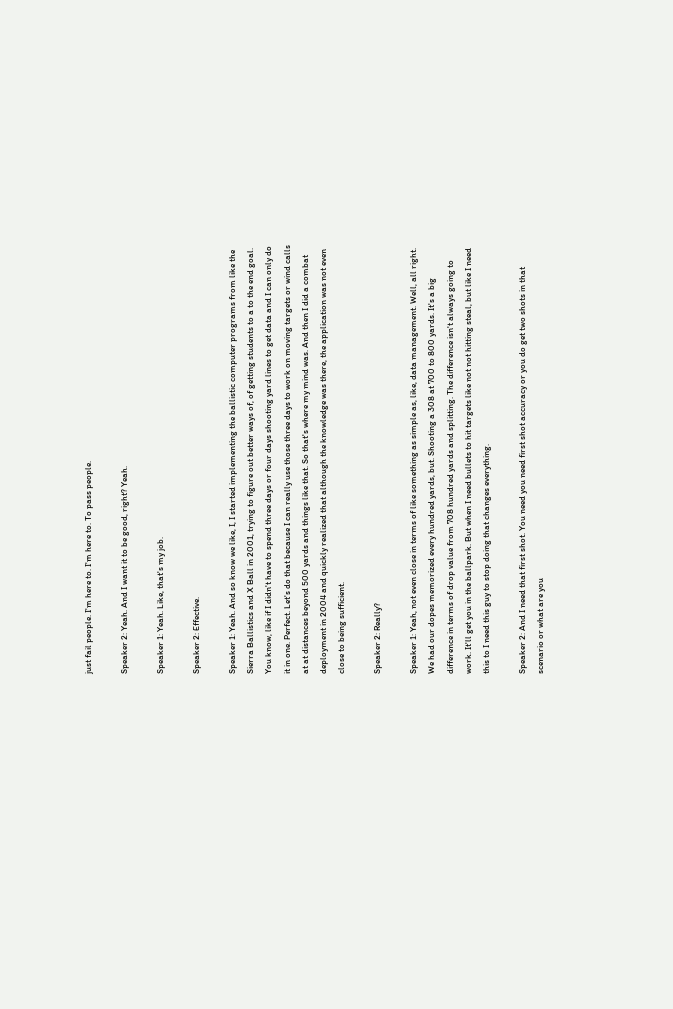just fail people. I'm here to. I'm here to. To pass people.

Speaker 2: Yeah. And I want it to be good, right? Yeah.

Speaker 1: Yeah. Like, that's my job.

Speaker 2: Effective.

Speaker 1: Yeah. And so know we like, I, I started implementing the ballistic computer programs from like the Sierra Ballistics and X Ball in 2001, trying to figure out better ways of, of getting students to a to the end goal. You know, like if I didn't have to spend three days or four days shooting yard lines to get data and I can only do it in one. Perfect. Let's do that because I can really use those three days to work on moving targets or wind calls at at distances beyond 500 yards and things like that. So that's where my mind was. And then I did a combat deployment in 2004 and quickly realized that although the knowledge was there, the application was not even close to being sufficient.

Speaker 2: Really?

Speaker 1: Yeah, not even close in terms of like something as simple as, like, data management. Well, all right. We had our dopes memorized every hundred yards, but. Shooting a 308 at 700 to 800 yards. It's a big difference in terms of drop value from 708 hundred yards and splitting. The difference isn't always going to work. It'll get you in the ballpark. But when I need bullets to hit targets like not not hitting steal, but like I need this to I need this guy to stop doing that changes everything.

Speaker 2: And I need that first shot. You need you need first shot accuracy or you do get two shots in that scenario or what are you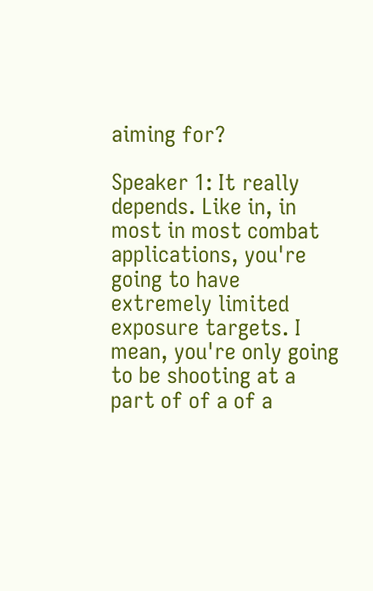aiming for?

Speaker 1: It really depends. Like in, in most in most combat applications, you're going to have extremely limited exposure targets. I mean, you're only going to be shooting at a part of of a of a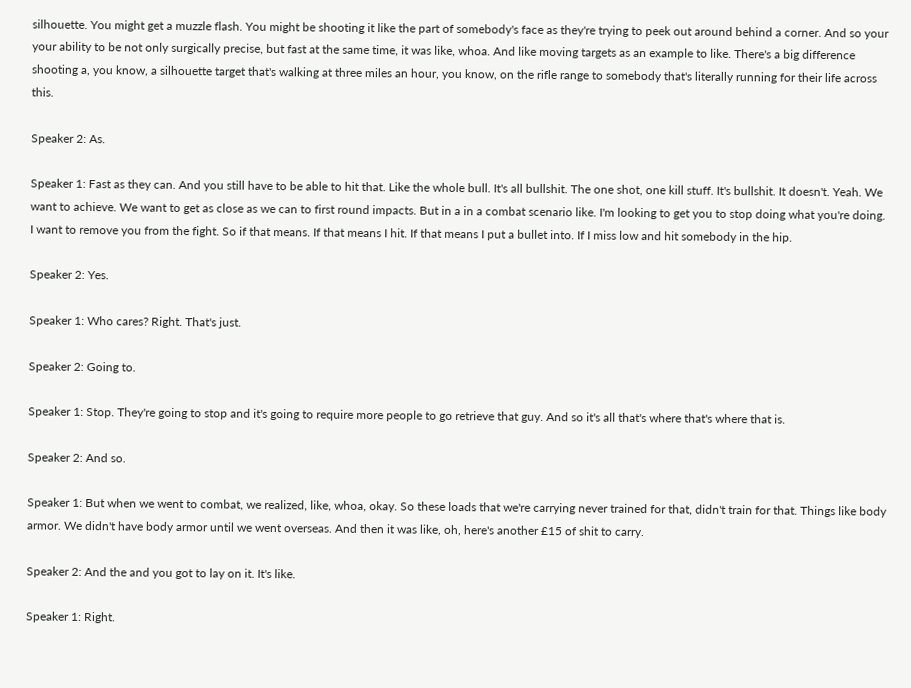silhouette. You might get a muzzle flash. You might be shooting it like the part of somebody's face as they're trying to peek out around behind a corner. And so your your ability to be not only surgically precise, but fast at the same time, it was like, whoa. And like moving targets as an example to like. There's a big difference shooting a, you know, a silhouette target that's walking at three miles an hour, you know, on the rifle range to somebody that's literally running for their life across this.

Speaker 2: As.

Speaker 1: Fast as they can. And you still have to be able to hit that. Like the whole bull. It's all bullshit. The one shot, one kill stuff. It's bullshit. It doesn't. Yeah. We want to achieve. We want to get as close as we can to first round impacts. But in a in a combat scenario like. I'm looking to get you to stop doing what you're doing. I want to remove you from the fight. So if that means. If that means I hit. If that means I put a bullet into. If I miss low and hit somebody in the hip.

Speaker 2: Yes.

Speaker 1: Who cares? Right. That's just.

Speaker 2: Going to.

Speaker 1: Stop. They're going to stop and it's going to require more people to go retrieve that guy. And so it's all that's where that's where that is.

Speaker 2: And so.

Speaker 1: But when we went to combat, we realized, like, whoa, okay. So these loads that we're carrying never trained for that, didn't train for that. Things like body armor. We didn't have body armor until we went overseas. And then it was like, oh, here's another £15 of shit to carry.

Speaker 2: And the and you got to lay on it. It's like.

Speaker 1: Right.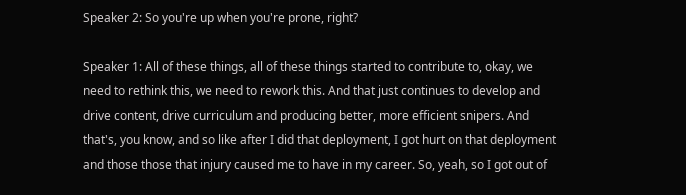Speaker 2: So you're up when you're prone, right?

Speaker 1: All of these things, all of these things started to contribute to, okay, we need to rethink this, we need to rework this. And that just continues to develop and drive content, drive curriculum and producing better, more efficient snipers. And that's, you know, and so like after I did that deployment, I got hurt on that deployment and those those that injury caused me to have in my career. So, yeah, so I got out of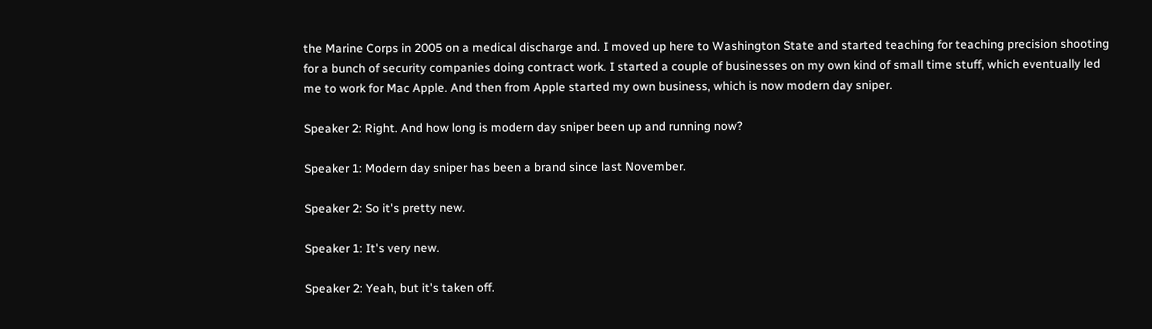the Marine Corps in 2005 on a medical discharge and. I moved up here to Washington State and started teaching for teaching precision shooting for a bunch of security companies doing contract work. I started a couple of businesses on my own kind of small time stuff, which eventually led me to work for Mac Apple. And then from Apple started my own business, which is now modern day sniper.

Speaker 2: Right. And how long is modern day sniper been up and running now?

Speaker 1: Modern day sniper has been a brand since last November.

Speaker 2: So it's pretty new.

Speaker 1: It's very new.

Speaker 2: Yeah, but it's taken off.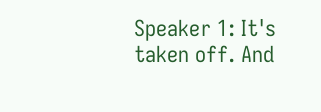Speaker 1: It's taken off. And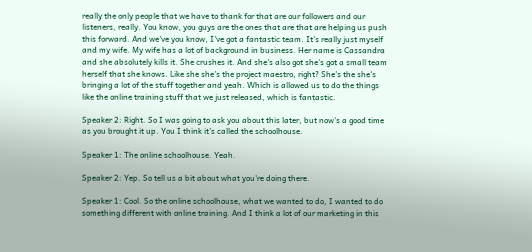really the only people that we have to thank for that are our followers and our listeners, really. You know, you guys are the ones that are that are helping us push this forward. And we've you know, I've got a fantastic team. It's really just myself and my wife. My wife has a lot of background in business. Her name is Cassandra and she absolutely kills it. She crushes it. And she's also got she's got a small team herself that she knows. Like she she's the project maestro, right? She's the she's bringing a lot of the stuff together and yeah. Which is allowed us to do the things like the online training stuff that we just released, which is fantastic.

Speaker 2: Right. So I was going to ask you about this later, but now's a good time as you brought it up. You I think it's called the schoolhouse.

Speaker 1: The online schoolhouse. Yeah.

Speaker 2: Yep. So tell us a bit about what you're doing there.

Speaker 1: Cool. So the online schoolhouse, what we wanted to do, I wanted to do something different with online training. And I think a lot of our marketing in this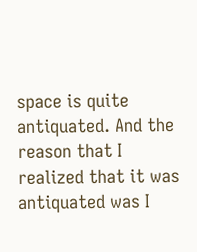space is quite antiquated. And the reason that I realized that it was antiquated was I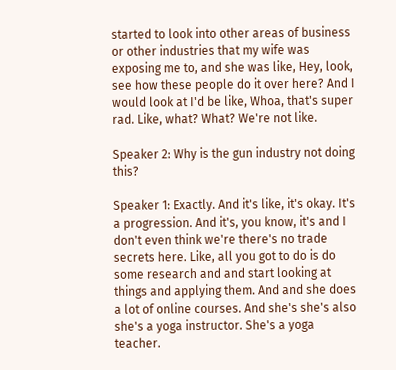started to look into other areas of business or other industries that my wife was exposing me to, and she was like, Hey, look, see how these people do it over here? And I would look at I'd be like, Whoa, that's super rad. Like, what? What? We're not like.

Speaker 2: Why is the gun industry not doing this?

Speaker 1: Exactly. And it's like, it's okay. It's a progression. And it's, you know, it's and I don't even think we're there's no trade secrets here. Like, all you got to do is do some research and and start looking at things and applying them. And and she does a lot of online courses. And she's she's also she's a yoga instructor. She's a yoga teacher.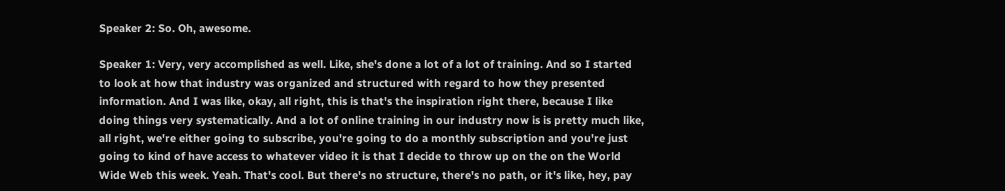Speaker 2: So. Oh, awesome.

Speaker 1: Very, very accomplished as well. Like, she's done a lot of a lot of training. And so I started to look at how that industry was organized and structured with regard to how they presented information. And I was like, okay, all right, this is that's the inspiration right there, because I like doing things very systematically. And a lot of online training in our industry now is is pretty much like, all right, we're either going to subscribe, you're going to do a monthly subscription and you're just going to kind of have access to whatever video it is that I decide to throw up on the on the World Wide Web this week. Yeah. That's cool. But there's no structure, there's no path, or it's like, hey, pay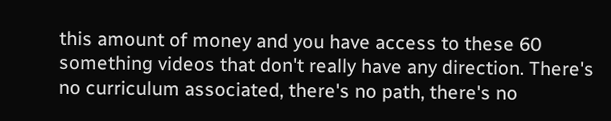this amount of money and you have access to these 60 something videos that don't really have any direction. There's no curriculum associated, there's no path, there's no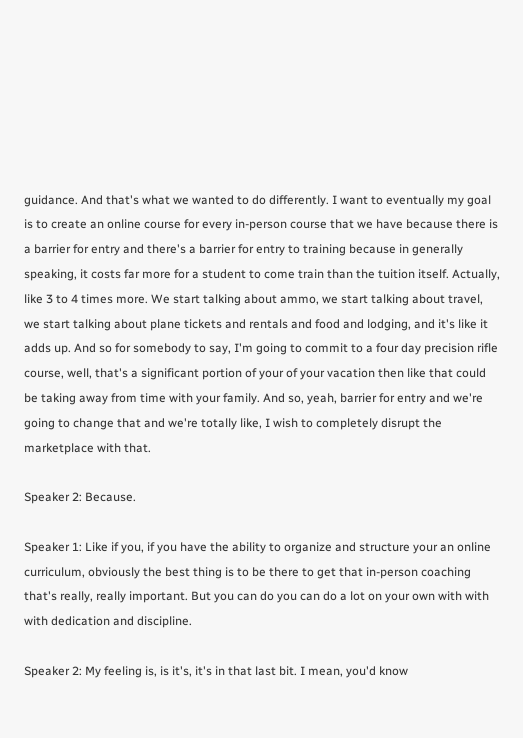guidance. And that's what we wanted to do differently. I want to eventually my goal is to create an online course for every in-person course that we have because there is a barrier for entry and there's a barrier for entry to training because in generally speaking, it costs far more for a student to come train than the tuition itself. Actually, like 3 to 4 times more. We start talking about ammo, we start talking about travel, we start talking about plane tickets and rentals and food and lodging, and it's like it adds up. And so for somebody to say, I'm going to commit to a four day precision rifle course, well, that's a significant portion of your of your vacation then like that could be taking away from time with your family. And so, yeah, barrier for entry and we're going to change that and we're totally like, I wish to completely disrupt the marketplace with that.

Speaker 2: Because.

Speaker 1: Like if you, if you have the ability to organize and structure your an online curriculum, obviously the best thing is to be there to get that in-person coaching that's really, really important. But you can do you can do a lot on your own with with with dedication and discipline.

Speaker 2: My feeling is, is it's, it's in that last bit. I mean, you'd know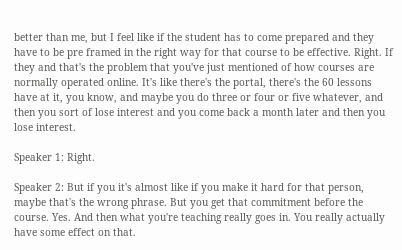better than me, but I feel like if the student has to come prepared and they have to be pre framed in the right way for that course to be effective. Right. If they and that's the problem that you've just mentioned of how courses are normally operated online. It's like there's the portal, there's the 60 lessons have at it, you know, and maybe you do three or four or five whatever, and then you sort of lose interest and you come back a month later and then you lose interest.

Speaker 1: Right.

Speaker 2: But if you it's almost like if you make it hard for that person, maybe that's the wrong phrase. But you get that commitment before the course. Yes. And then what you're teaching really goes in. You really actually have some effect on that.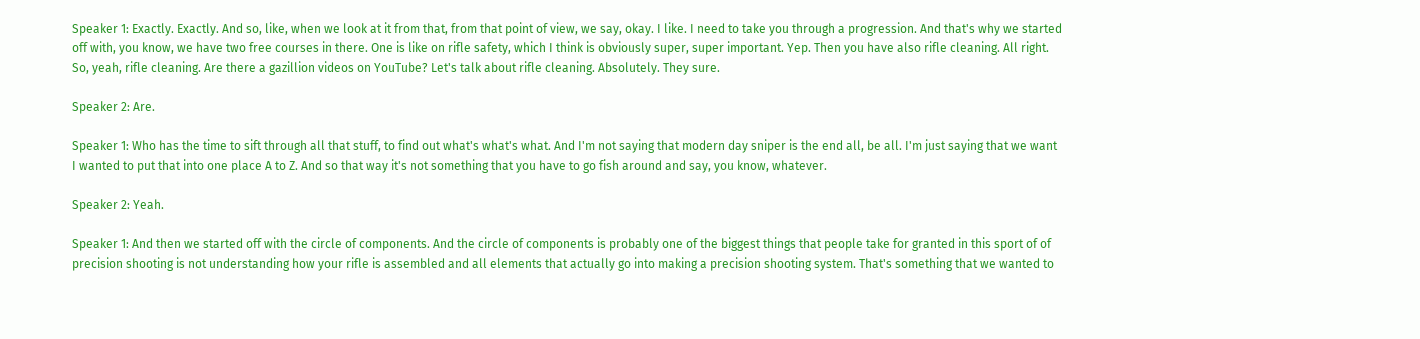Speaker 1: Exactly. Exactly. And so, like, when we look at it from that, from that point of view, we say, okay. I like. I need to take you through a progression. And that's why we started off with, you know, we have two free courses in there. One is like on rifle safety, which I think is obviously super, super important. Yep. Then you have also rifle cleaning. All right. So, yeah, rifle cleaning. Are there a gazillion videos on YouTube? Let's talk about rifle cleaning. Absolutely. They sure.

Speaker 2: Are.

Speaker 1: Who has the time to sift through all that stuff, to find out what's what's what. And I'm not saying that modern day sniper is the end all, be all. I'm just saying that we want I wanted to put that into one place A to Z. And so that way it's not something that you have to go fish around and say, you know, whatever.

Speaker 2: Yeah.

Speaker 1: And then we started off with the circle of components. And the circle of components is probably one of the biggest things that people take for granted in this sport of of precision shooting is not understanding how your rifle is assembled and all elements that actually go into making a precision shooting system. That's something that we wanted to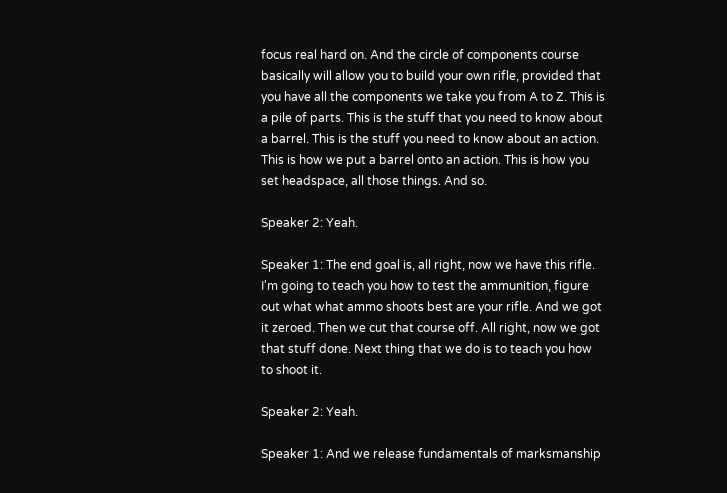focus real hard on. And the circle of components course basically will allow you to build your own rifle, provided that you have all the components we take you from A to Z. This is a pile of parts. This is the stuff that you need to know about a barrel. This is the stuff you need to know about an action. This is how we put a barrel onto an action. This is how you set headspace, all those things. And so.

Speaker 2: Yeah.

Speaker 1: The end goal is, all right, now we have this rifle. I'm going to teach you how to test the ammunition, figure out what what ammo shoots best are your rifle. And we got it zeroed. Then we cut that course off. All right, now we got that stuff done. Next thing that we do is to teach you how to shoot it.

Speaker 2: Yeah.

Speaker 1: And we release fundamentals of marksmanship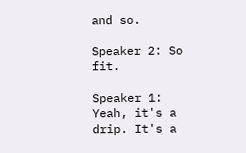and so.

Speaker 2: So fit.

Speaker 1: Yeah, it's a drip. It's a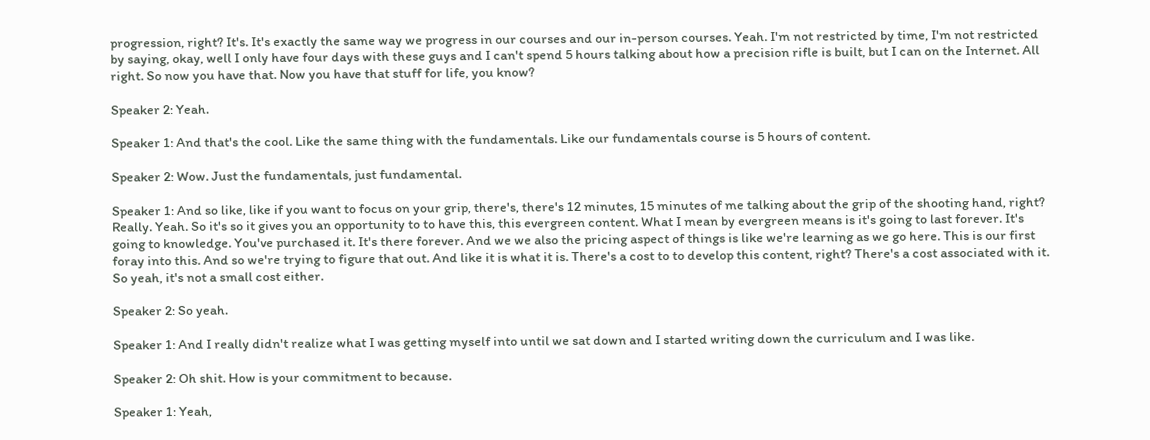progression, right? It's. It's exactly the same way we progress in our courses and our in-person courses. Yeah. I'm not restricted by time, I'm not restricted by saying, okay, well I only have four days with these guys and I can't spend 5 hours talking about how a precision rifle is built, but I can on the Internet. All right. So now you have that. Now you have that stuff for life, you know?

Speaker 2: Yeah.

Speaker 1: And that's the cool. Like the same thing with the fundamentals. Like our fundamentals course is 5 hours of content.

Speaker 2: Wow. Just the fundamentals, just fundamental.

Speaker 1: And so like, like if you want to focus on your grip, there's, there's 12 minutes, 15 minutes of me talking about the grip of the shooting hand, right? Really. Yeah. So it's so it gives you an opportunity to to have this, this evergreen content. What I mean by evergreen means is it's going to last forever. It's going to knowledge. You've purchased it. It's there forever. And we we also the pricing aspect of things is like we're learning as we go here. This is our first foray into this. And so we're trying to figure that out. And like it is what it is. There's a cost to to develop this content, right? There's a cost associated with it. So yeah, it's not a small cost either.

Speaker 2: So yeah.

Speaker 1: And I really didn't realize what I was getting myself into until we sat down and I started writing down the curriculum and I was like.

Speaker 2: Oh shit. How is your commitment to because.

Speaker 1: Yeah,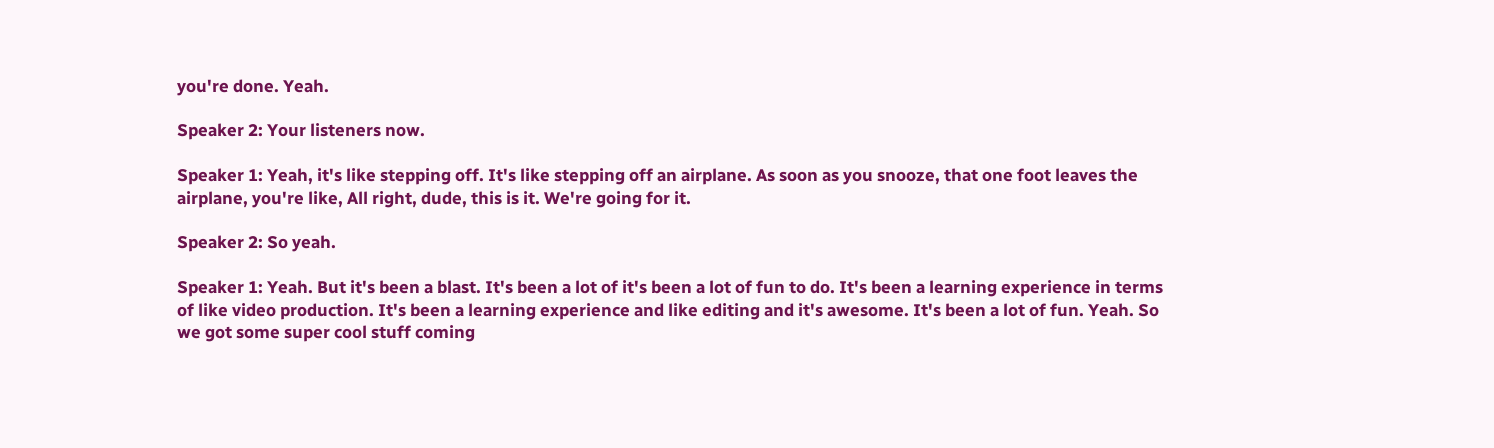you're done. Yeah.

Speaker 2: Your listeners now.

Speaker 1: Yeah, it's like stepping off. It's like stepping off an airplane. As soon as you snooze, that one foot leaves the airplane, you're like, All right, dude, this is it. We're going for it.

Speaker 2: So yeah.

Speaker 1: Yeah. But it's been a blast. It's been a lot of it's been a lot of fun to do. It's been a learning experience in terms of like video production. It's been a learning experience and like editing and it's awesome. It's been a lot of fun. Yeah. So we got some super cool stuff coming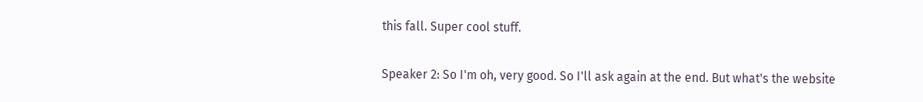this fall. Super cool stuff.

Speaker 2: So I'm oh, very good. So I'll ask again at the end. But what's the website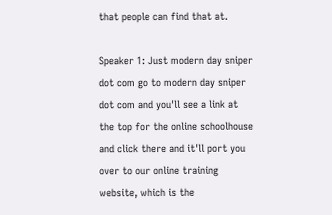that people can find that at.

Speaker 1: Just modern day sniper dot com go to modern day sniper dot com and you'll see a link at the top for the online schoolhouse and click there and it'll port you over to our online training website, which is the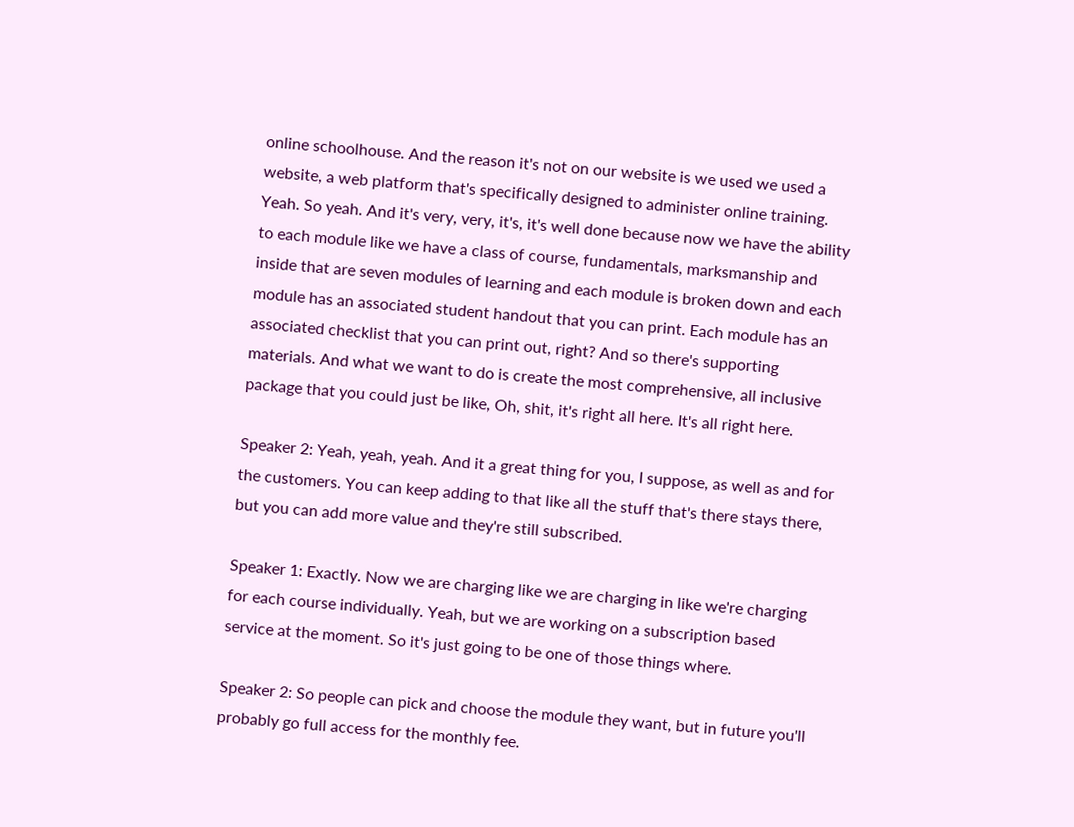online schoolhouse. And the reason it's not on our website is we used we used a website, a web platform that's specifically designed to administer online training. Yeah. So yeah. And it's very, very, it's, it's well done because now we have the ability to each module like we have a class of course, fundamentals, marksmanship and inside that are seven modules of learning and each module is broken down and each module has an associated student handout that you can print. Each module has an associated checklist that you can print out, right? And so there's supporting materials. And what we want to do is create the most comprehensive, all inclusive package that you could just be like, Oh, shit, it's right all here. It's all right here.

Speaker 2: Yeah, yeah, yeah. And it a great thing for you, I suppose, as well as and for the customers. You can keep adding to that like all the stuff that's there stays there, but you can add more value and they're still subscribed.

Speaker 1: Exactly. Now we are charging like we are charging in like we're charging for each course individually. Yeah, but we are working on a subscription based service at the moment. So it's just going to be one of those things where.

Speaker 2: So people can pick and choose the module they want, but in future you'll probably go full access for the monthly fee.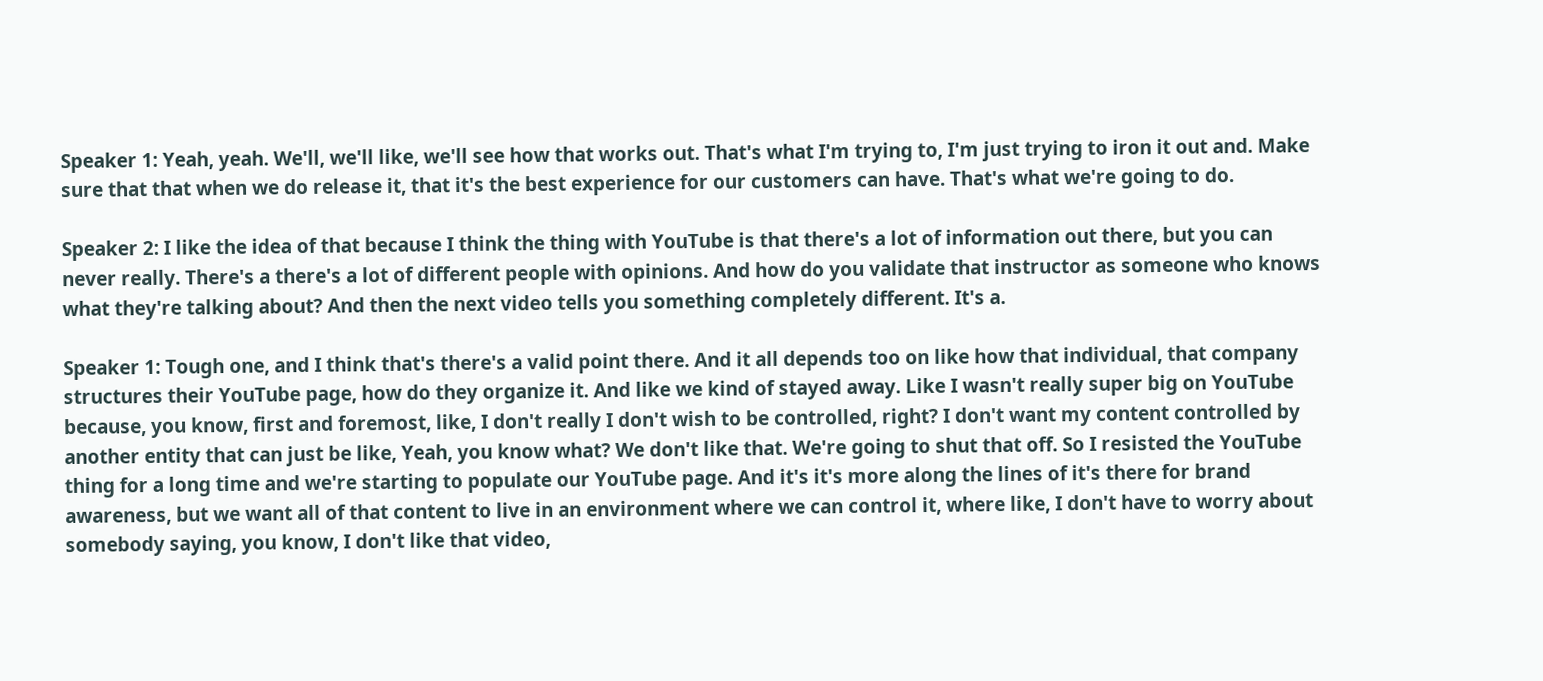Speaker 1: Yeah, yeah. We'll, we'll like, we'll see how that works out. That's what I'm trying to, I'm just trying to iron it out and. Make sure that that when we do release it, that it's the best experience for our customers can have. That's what we're going to do.

Speaker 2: I like the idea of that because I think the thing with YouTube is that there's a lot of information out there, but you can never really. There's a there's a lot of different people with opinions. And how do you validate that instructor as someone who knows what they're talking about? And then the next video tells you something completely different. It's a.

Speaker 1: Tough one, and I think that's there's a valid point there. And it all depends too on like how that individual, that company structures their YouTube page, how do they organize it. And like we kind of stayed away. Like I wasn't really super big on YouTube because, you know, first and foremost, like, I don't really I don't wish to be controlled, right? I don't want my content controlled by another entity that can just be like, Yeah, you know what? We don't like that. We're going to shut that off. So I resisted the YouTube thing for a long time and we're starting to populate our YouTube page. And it's it's more along the lines of it's there for brand awareness, but we want all of that content to live in an environment where we can control it, where like, I don't have to worry about somebody saying, you know, I don't like that video,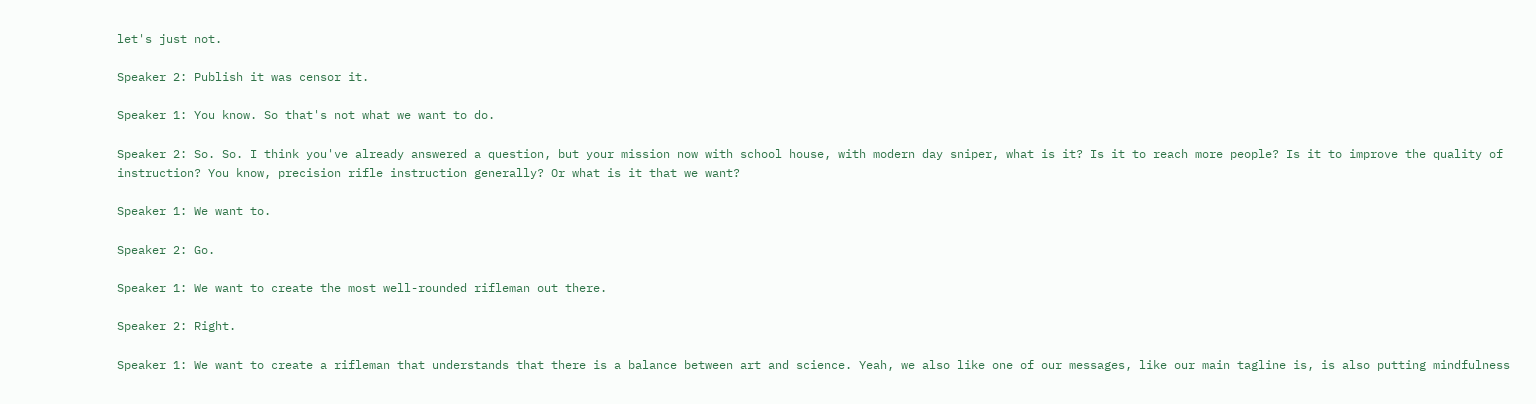let's just not.

Speaker 2: Publish it was censor it.

Speaker 1: You know. So that's not what we want to do.

Speaker 2: So. So. I think you've already answered a question, but your mission now with school house, with modern day sniper, what is it? Is it to reach more people? Is it to improve the quality of instruction? You know, precision rifle instruction generally? Or what is it that we want?

Speaker 1: We want to.

Speaker 2: Go.

Speaker 1: We want to create the most well-rounded rifleman out there.

Speaker 2: Right.

Speaker 1: We want to create a rifleman that understands that there is a balance between art and science. Yeah, we also like one of our messages, like our main tagline is, is also putting mindfulness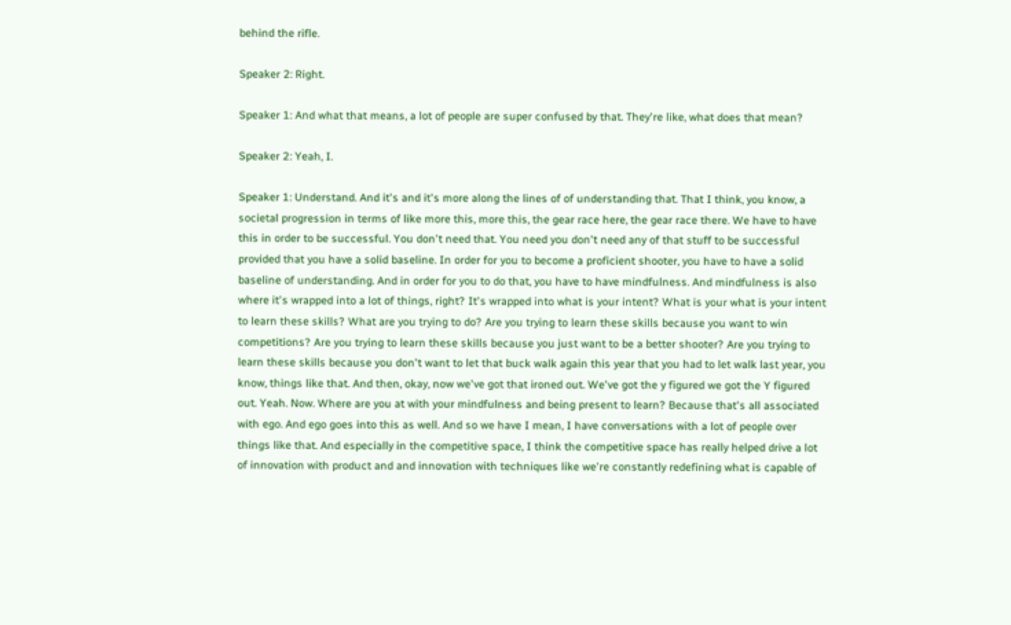behind the rifle.

Speaker 2: Right.

Speaker 1: And what that means, a lot of people are super confused by that. They're like, what does that mean?

Speaker 2: Yeah, I.

Speaker 1: Understand. And it's and it's more along the lines of of understanding that. That I think, you know, a societal progression in terms of like more this, more this, the gear race here, the gear race there. We have to have this in order to be successful. You don't need that. You need you don't need any of that stuff to be successful provided that you have a solid baseline. In order for you to become a proficient shooter, you have to have a solid baseline of understanding. And in order for you to do that, you have to have mindfulness. And mindfulness is also where it's wrapped into a lot of things, right? It's wrapped into what is your intent? What is your what is your intent to learn these skills? What are you trying to do? Are you trying to learn these skills because you want to win competitions? Are you trying to learn these skills because you just want to be a better shooter? Are you trying to learn these skills because you don't want to let that buck walk again this year that you had to let walk last year, you know, things like that. And then, okay, now we've got that ironed out. We've got the y figured we got the Y figured out. Yeah. Now. Where are you at with your mindfulness and being present to learn? Because that's all associated with ego. And ego goes into this as well. And so we have I mean, I have conversations with a lot of people over things like that. And especially in the competitive space, I think the competitive space has really helped drive a lot of innovation with product and and innovation with techniques like we're constantly redefining what is capable of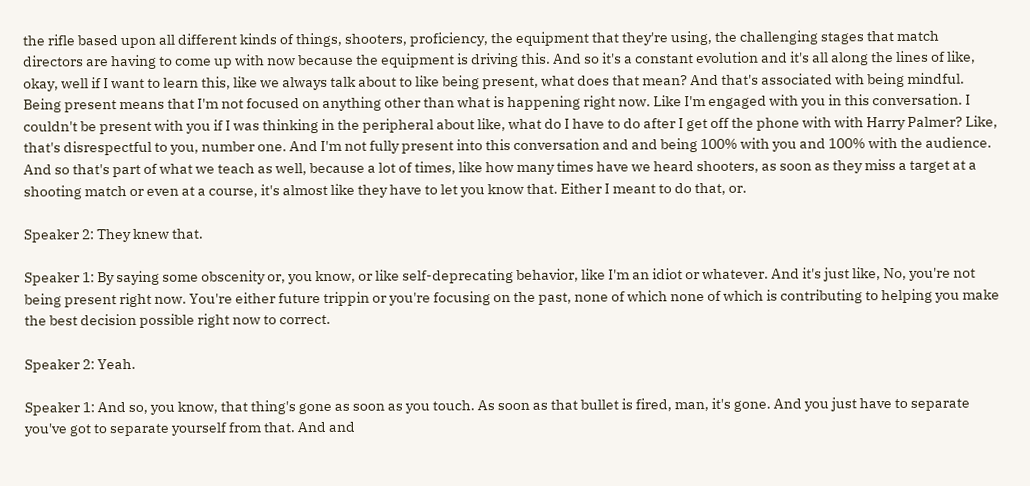the rifle based upon all different kinds of things, shooters, proficiency, the equipment that they're using, the challenging stages that match directors are having to come up with now because the equipment is driving this. And so it's a constant evolution and it's all along the lines of like, okay, well if I want to learn this, like we always talk about to like being present, what does that mean? And that's associated with being mindful. Being present means that I'm not focused on anything other than what is happening right now. Like I'm engaged with you in this conversation. I couldn't be present with you if I was thinking in the peripheral about like, what do I have to do after I get off the phone with with Harry Palmer? Like, that's disrespectful to you, number one. And I'm not fully present into this conversation and and being 100% with you and 100% with the audience. And so that's part of what we teach as well, because a lot of times, like how many times have we heard shooters, as soon as they miss a target at a shooting match or even at a course, it's almost like they have to let you know that. Either I meant to do that, or.

Speaker 2: They knew that.

Speaker 1: By saying some obscenity or, you know, or like self-deprecating behavior, like I'm an idiot or whatever. And it's just like, No, you're not being present right now. You're either future trippin or you're focusing on the past, none of which none of which is contributing to helping you make the best decision possible right now to correct.

Speaker 2: Yeah.

Speaker 1: And so, you know, that thing's gone as soon as you touch. As soon as that bullet is fired, man, it's gone. And you just have to separate you've got to separate yourself from that. And and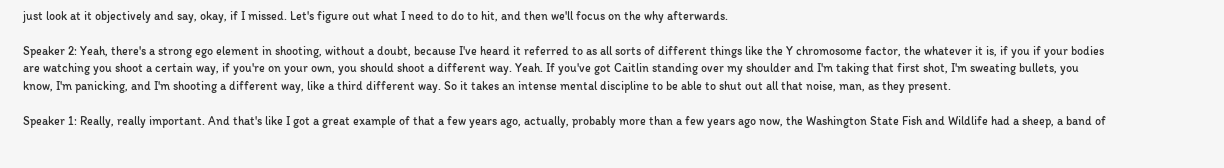just look at it objectively and say, okay, if I missed. Let's figure out what I need to do to hit, and then we'll focus on the why afterwards.

Speaker 2: Yeah, there's a strong ego element in shooting, without a doubt, because I've heard it referred to as all sorts of different things like the Y chromosome factor, the whatever it is, if you if your bodies are watching you shoot a certain way, if you're on your own, you should shoot a different way. Yeah. If you've got Caitlin standing over my shoulder and I'm taking that first shot, I'm sweating bullets, you know, I'm panicking, and I'm shooting a different way, like a third different way. So it takes an intense mental discipline to be able to shut out all that noise, man, as they present.

Speaker 1: Really, really important. And that's like I got a great example of that a few years ago, actually, probably more than a few years ago now, the Washington State Fish and Wildlife had a sheep, a band of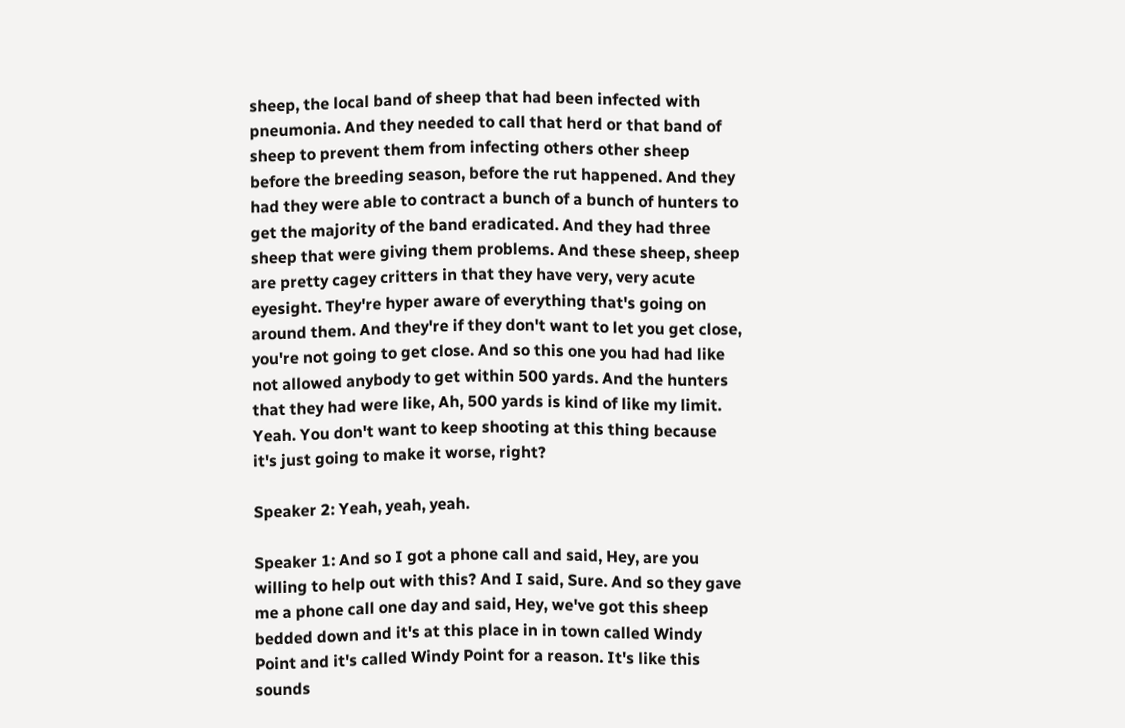sheep, the local band of sheep that had been infected with pneumonia. And they needed to call that herd or that band of sheep to prevent them from infecting others other sheep before the breeding season, before the rut happened. And they had they were able to contract a bunch of a bunch of hunters to get the majority of the band eradicated. And they had three sheep that were giving them problems. And these sheep, sheep are pretty cagey critters in that they have very, very acute eyesight. They're hyper aware of everything that's going on around them. And they're if they don't want to let you get close, you're not going to get close. And so this one you had had like not allowed anybody to get within 500 yards. And the hunters that they had were like, Ah, 500 yards is kind of like my limit. Yeah. You don't want to keep shooting at this thing because it's just going to make it worse, right?

Speaker 2: Yeah, yeah, yeah.

Speaker 1: And so I got a phone call and said, Hey, are you willing to help out with this? And I said, Sure. And so they gave me a phone call one day and said, Hey, we've got this sheep bedded down and it's at this place in in town called Windy Point and it's called Windy Point for a reason. It's like this sounds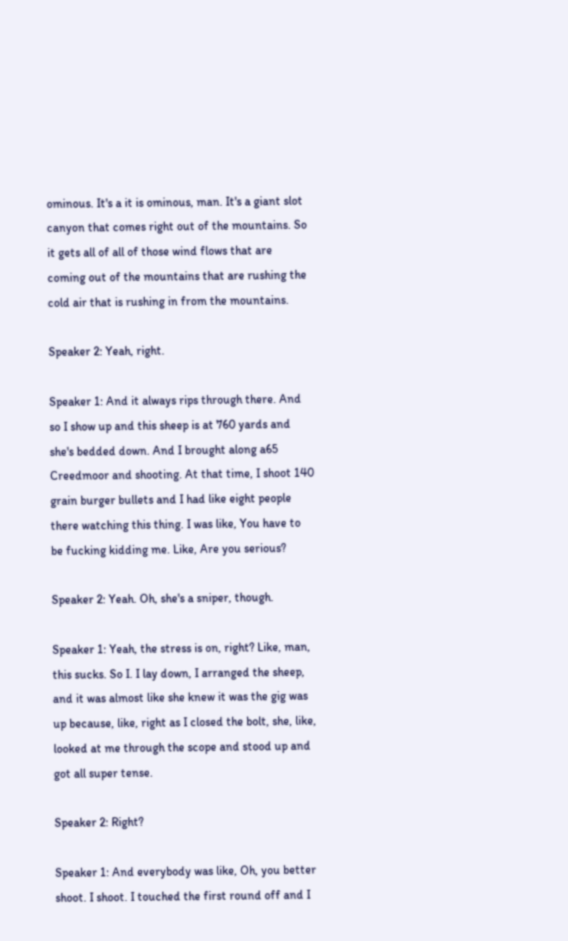ominous. It's a it is ominous, man. It's a giant slot canyon that comes right out of the mountains. So it gets all of all of those wind flows that are coming out of the mountains that are rushing the cold air that is rushing in from the mountains.

Speaker 2: Yeah, right.

Speaker 1: And it always rips through there. And so I show up and this sheep is at 760 yards and she's bedded down. And I brought along a65 Creedmoor and shooting. At that time, I shoot 140 grain burger bullets and I had like eight people there watching this thing. I was like, You have to be fucking kidding me. Like, Are you serious?

Speaker 2: Yeah. Oh, she's a sniper, though.

Speaker 1: Yeah, the stress is on, right? Like, man, this sucks. So I. I lay down, I arranged the sheep, and it was almost like she knew it was the gig was up because, like, right as I closed the bolt, she, like, looked at me through the scope and stood up and got all super tense.

Speaker 2: Right?

Speaker 1: And everybody was like, Oh, you better shoot. I shoot. I touched the first round off and I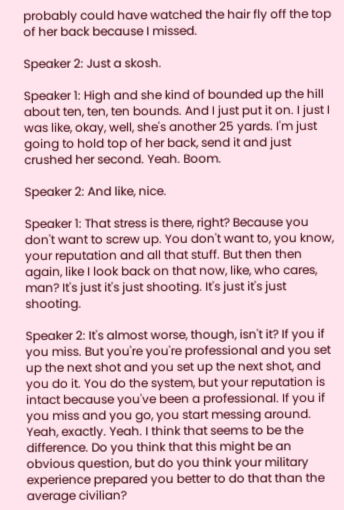probably could have watched the hair fly off the top of her back because I missed.

Speaker 2: Just a skosh.

Speaker 1: High and she kind of bounded up the hill about ten, ten, ten bounds. And I just put it on. I just I was like, okay, well, she's another 25 yards. I'm just going to hold top of her back, send it and just crushed her second. Yeah. Boom.

Speaker 2: And like, nice.

Speaker 1: That stress is there, right? Because you don't want to screw up. You don't want to, you know, your reputation and all that stuff. But then then again, like I look back on that now, like, who cares, man? It's just it's just shooting. It's just it's just shooting.

Speaker 2: It's almost worse, though, isn't it? If you if you miss. But you're you're professional and you set up the next shot and you set up the next shot, and you do it. You do the system, but your reputation is intact because you've been a professional. If you if you miss and you go, you start messing around. Yeah, exactly. Yeah. I think that seems to be the difference. Do you think that this might be an obvious question, but do you think your military experience prepared you better to do that than the average civilian?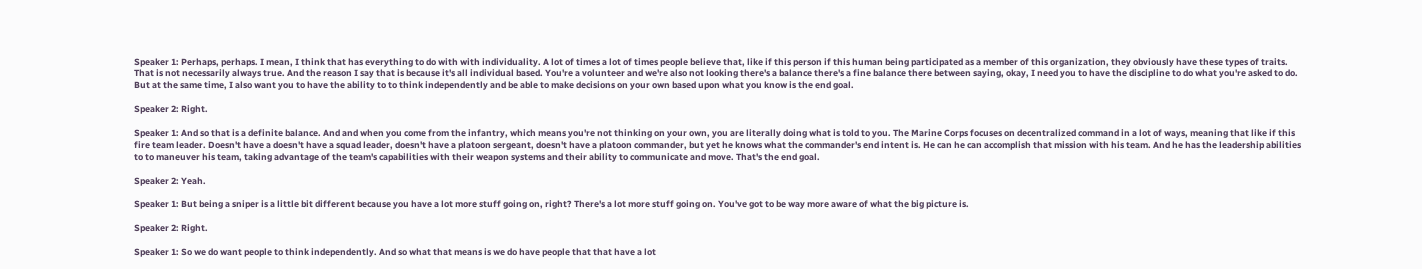Speaker 1: Perhaps, perhaps. I mean, I think that has everything to do with with individuality. A lot of times a lot of times people believe that, like if this person if this human being participated as a member of this organization, they obviously have these types of traits. That is not necessarily always true. And the reason I say that is because it's all individual based. You're a volunteer and we're also not looking there's a balance there's a fine balance there between saying, okay, I need you to have the discipline to do what you're asked to do. But at the same time, I also want you to have the ability to to think independently and be able to make decisions on your own based upon what you know is the end goal.

Speaker 2: Right.

Speaker 1: And so that is a definite balance. And and when you come from the infantry, which means you're not thinking on your own, you are literally doing what is told to you. The Marine Corps focuses on decentralized command in a lot of ways, meaning that like if this fire team leader. Doesn't have a doesn't have a squad leader, doesn't have a platoon sergeant, doesn't have a platoon commander, but yet he knows what the commander's end intent is. He can he can accomplish that mission with his team. And he has the leadership abilities to to maneuver his team, taking advantage of the team's capabilities with their weapon systems and their ability to communicate and move. That's the end goal.

Speaker 2: Yeah.

Speaker 1: But being a sniper is a little bit different because you have a lot more stuff going on, right? There's a lot more stuff going on. You've got to be way more aware of what the big picture is.

Speaker 2: Right.

Speaker 1: So we do want people to think independently. And so what that means is we do have people that that have a lot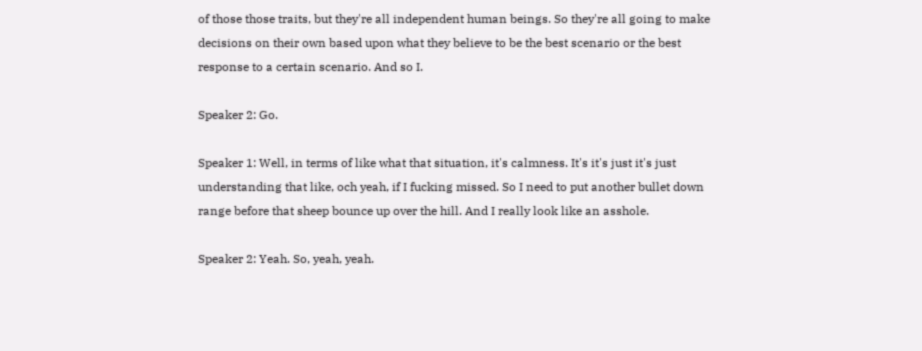of those those traits, but they're all independent human beings. So they're all going to make decisions on their own based upon what they believe to be the best scenario or the best response to a certain scenario. And so I.

Speaker 2: Go.

Speaker 1: Well, in terms of like what that situation, it's calmness. It's it's just it's just understanding that like, och yeah, if I fucking missed. So I need to put another bullet down range before that sheep bounce up over the hill. And I really look like an asshole.

Speaker 2: Yeah. So, yeah, yeah.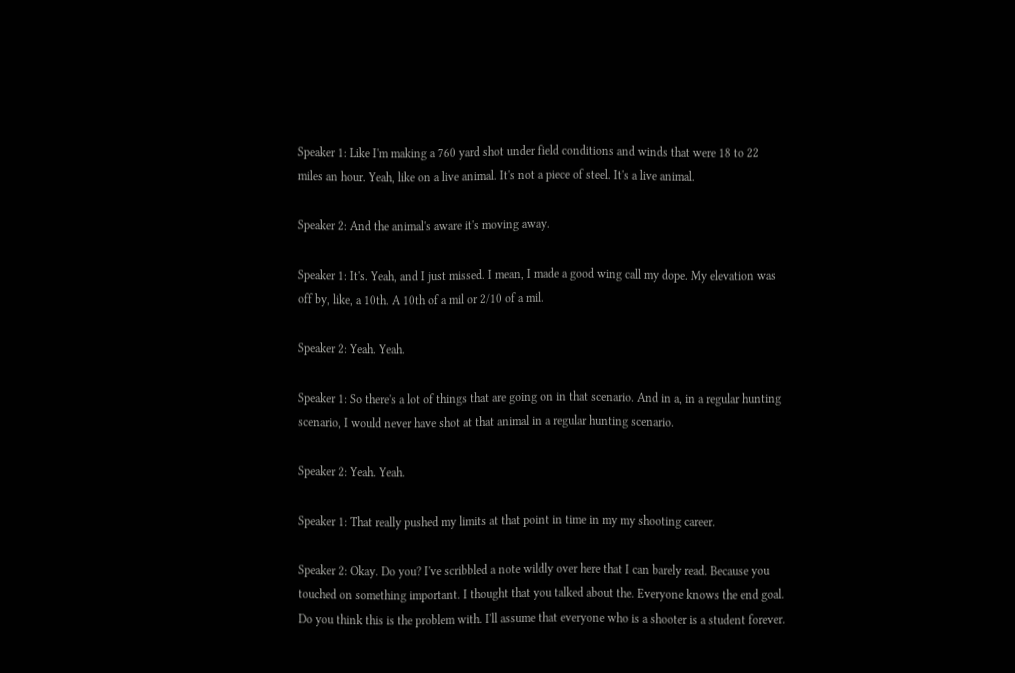Speaker 1: Like I'm making a 760 yard shot under field conditions and winds that were 18 to 22 miles an hour. Yeah, like on a live animal. It's not a piece of steel. It's a live animal.

Speaker 2: And the animal's aware it's moving away.

Speaker 1: It's. Yeah, and I just missed. I mean, I made a good wing call my dope. My elevation was off by, like, a 10th. A 10th of a mil or 2/10 of a mil.

Speaker 2: Yeah. Yeah.

Speaker 1: So there's a lot of things that are going on in that scenario. And in a, in a regular hunting scenario, I would never have shot at that animal in a regular hunting scenario.

Speaker 2: Yeah. Yeah.

Speaker 1: That really pushed my limits at that point in time in my my shooting career.

Speaker 2: Okay. Do you? I've scribbled a note wildly over here that I can barely read. Because you touched on something important. I thought that you talked about the. Everyone knows the end goal. Do you think this is the problem with. I'll assume that everyone who is a shooter is a student forever.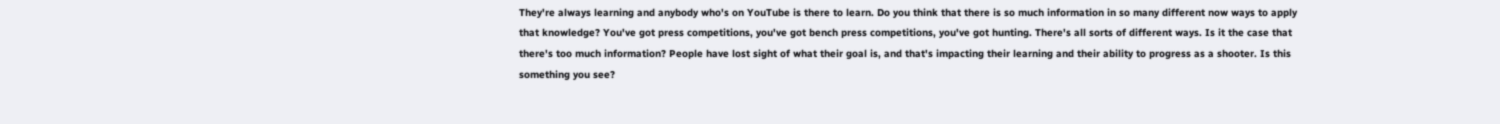They're always learning and anybody who's on YouTube is there to learn. Do you think that there is so much information in so many different now ways to apply that knowledge? You've got press competitions, you've got bench press competitions, you've got hunting. There's all sorts of different ways. Is it the case that there's too much information? People have lost sight of what their goal is, and that's impacting their learning and their ability to progress as a shooter. Is this something you see?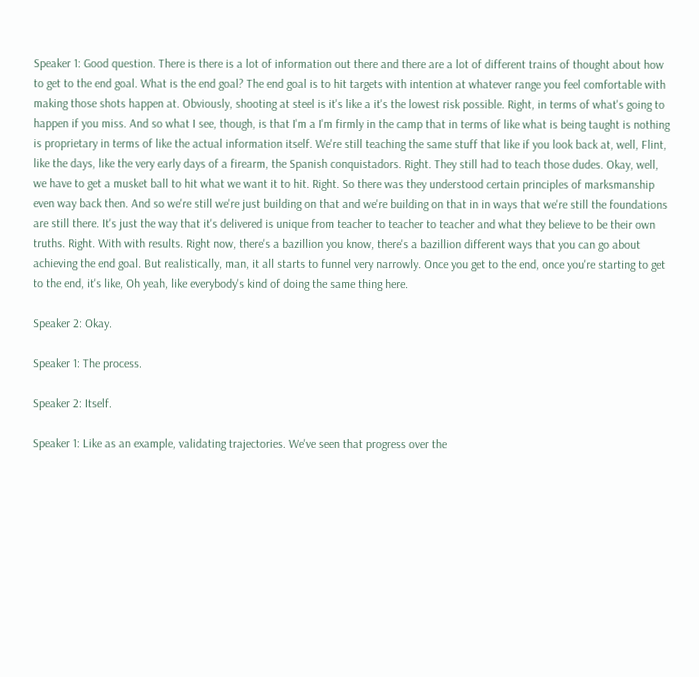Speaker 1: Good question. There is there is a lot of information out there and there are a lot of different trains of thought about how to get to the end goal. What is the end goal? The end goal is to hit targets with intention at whatever range you feel comfortable with making those shots happen at. Obviously, shooting at steel is it's like a it's the lowest risk possible. Right, in terms of what's going to happen if you miss. And so what I see, though, is that I'm a I'm firmly in the camp that in terms of like what is being taught is nothing is proprietary in terms of like the actual information itself. We're still teaching the same stuff that like if you look back at, well, Flint, like the days, like the very early days of a firearm, the Spanish conquistadors. Right. They still had to teach those dudes. Okay, well, we have to get a musket ball to hit what we want it to hit. Right. So there was they understood certain principles of marksmanship even way back then. And so we're still we're just building on that and we're building on that in in ways that we're still the foundations are still there. It's just the way that it's delivered is unique from teacher to teacher to teacher and what they believe to be their own truths. Right. With with results. Right now, there's a bazillion you know, there's a bazillion different ways that you can go about achieving the end goal. But realistically, man, it all starts to funnel very narrowly. Once you get to the end, once you're starting to get to the end, it's like, Oh yeah, like everybody's kind of doing the same thing here.

Speaker 2: Okay.

Speaker 1: The process.

Speaker 2: Itself.

Speaker 1: Like as an example, validating trajectories. We've seen that progress over the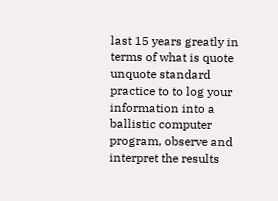last 15 years greatly in terms of what is quote unquote standard practice to to log your information into a ballistic computer program, observe and interpret the results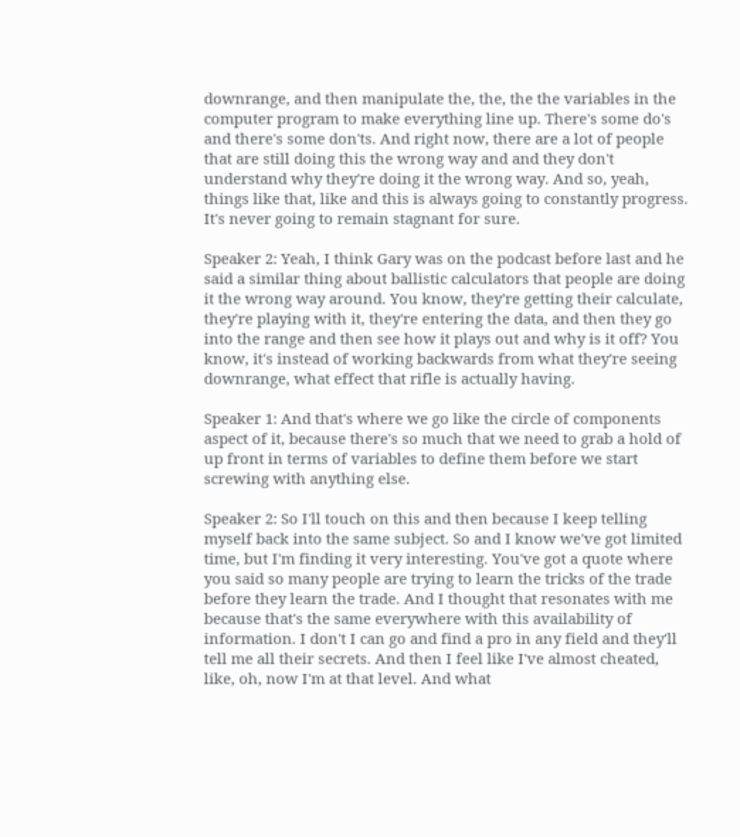downrange, and then manipulate the, the, the the variables in the computer program to make everything line up. There's some do's and there's some don'ts. And right now, there are a lot of people that are still doing this the wrong way and and they don't understand why they're doing it the wrong way. And so, yeah, things like that, like and this is always going to constantly progress. It's never going to remain stagnant for sure.

Speaker 2: Yeah, I think Gary was on the podcast before last and he said a similar thing about ballistic calculators that people are doing it the wrong way around. You know, they're getting their calculate, they're playing with it, they're entering the data, and then they go into the range and then see how it plays out and why is it off? You know, it's instead of working backwards from what they're seeing downrange, what effect that rifle is actually having.

Speaker 1: And that's where we go like the circle of components aspect of it, because there's so much that we need to grab a hold of up front in terms of variables to define them before we start screwing with anything else.

Speaker 2: So I'll touch on this and then because I keep telling myself back into the same subject. So and I know we've got limited time, but I'm finding it very interesting. You've got a quote where you said so many people are trying to learn the tricks of the trade before they learn the trade. And I thought that resonates with me because that's the same everywhere with this availability of information. I don't I can go and find a pro in any field and they'll tell me all their secrets. And then I feel like I've almost cheated, like, oh, now I'm at that level. And what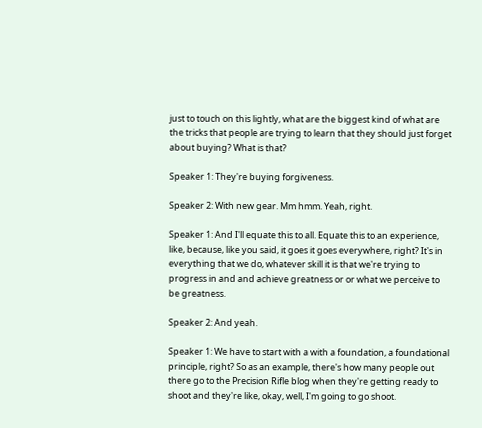just to touch on this lightly, what are the biggest kind of what are the tricks that people are trying to learn that they should just forget about buying? What is that?

Speaker 1: They're buying forgiveness.

Speaker 2: With new gear. Mm hmm. Yeah, right.

Speaker 1: And I'll equate this to all. Equate this to an experience, like, because, like you said, it goes it goes everywhere, right? It's in everything that we do, whatever skill it is that we're trying to progress in and and achieve greatness or or what we perceive to be greatness.

Speaker 2: And yeah.

Speaker 1: We have to start with a with a foundation, a foundational principle, right? So as an example, there's how many people out there go to the Precision Rifle blog when they're getting ready to shoot and they're like, okay, well, I'm going to go shoot.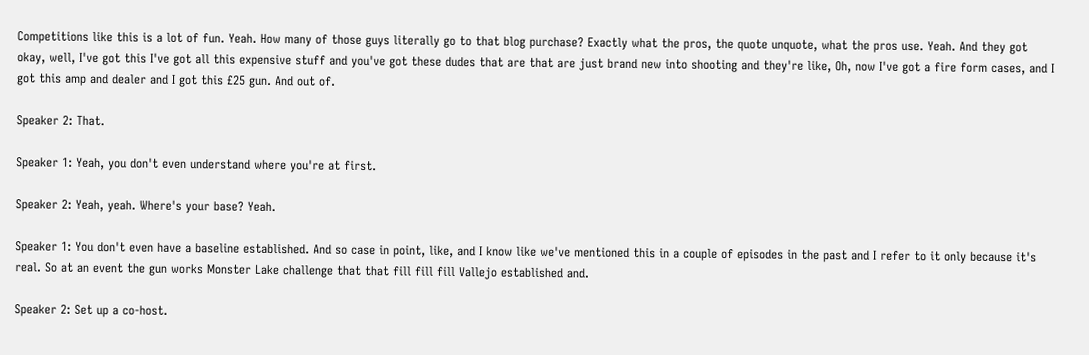Competitions like this is a lot of fun. Yeah. How many of those guys literally go to that blog purchase? Exactly what the pros, the quote unquote, what the pros use. Yeah. And they got okay, well, I've got this I've got all this expensive stuff and you've got these dudes that are that are just brand new into shooting and they're like, Oh, now I've got a fire form cases, and I got this amp and dealer and I got this £25 gun. And out of.

Speaker 2: That.

Speaker 1: Yeah, you don't even understand where you're at first.

Speaker 2: Yeah, yeah. Where's your base? Yeah.

Speaker 1: You don't even have a baseline established. And so case in point, like, and I know like we've mentioned this in a couple of episodes in the past and I refer to it only because it's real. So at an event the gun works Monster Lake challenge that that fill fill fill Vallejo established and.

Speaker 2: Set up a co-host.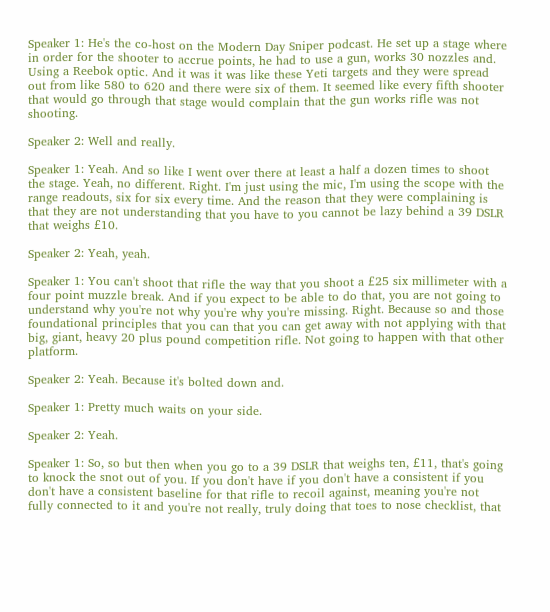Speaker 1: He's the co-host on the Modern Day Sniper podcast. He set up a stage where in order for the shooter to accrue points, he had to use a gun, works 30 nozzles and. Using a Reebok optic. And it was it was like these Yeti targets and they were spread out from like 580 to 620 and there were six of them. It seemed like every fifth shooter that would go through that stage would complain that the gun works rifle was not shooting.

Speaker 2: Well and really.

Speaker 1: Yeah. And so like I went over there at least a half a dozen times to shoot the stage. Yeah, no different. Right. I'm just using the mic, I'm using the scope with the range readouts, six for six every time. And the reason that they were complaining is that they are not understanding that you have to you cannot be lazy behind a 39 DSLR that weighs £10.

Speaker 2: Yeah, yeah.

Speaker 1: You can't shoot that rifle the way that you shoot a £25 six millimeter with a four point muzzle break. And if you expect to be able to do that, you are not going to understand why you're not why you're why you're missing. Right. Because so and those foundational principles that you can that you can get away with not applying with that big, giant, heavy 20 plus pound competition rifle. Not going to happen with that other platform.

Speaker 2: Yeah. Because it's bolted down and.

Speaker 1: Pretty much waits on your side.

Speaker 2: Yeah.

Speaker 1: So, so but then when you go to a 39 DSLR that weighs ten, £11, that's going to knock the snot out of you. If you don't have if you don't have a consistent if you don't have a consistent baseline for that rifle to recoil against, meaning you're not fully connected to it and you're not really, truly doing that toes to nose checklist, that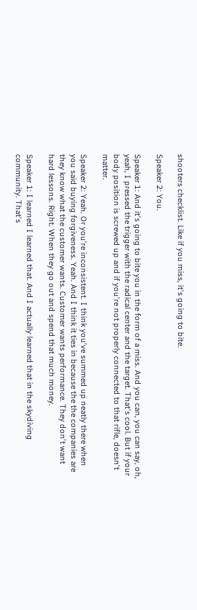shooters checklist. Like if you miss, it's going to bite.

Speaker 2: You.

Speaker 1: And it's going to bite you in the form of a miss. And you can, you can say, oh, yeah, I pressed the trigger with the radical center and the target. That's cool. But if your body position is screwed up and if you're not properly connected to that rifle, doesn't matter.

Speaker 2: Yeah. Or you're inconsistent. I think you've summed up neatly there when you said buying forgiveness. Yeah. And I think it ties in because the the companies are they know what the customer wants. Customer wants performance. They don't want hard lessons. Right. When they go out and spend that much money.

Speaker 1: I learned I learned that. And I actually learned that in the skydiving community. That's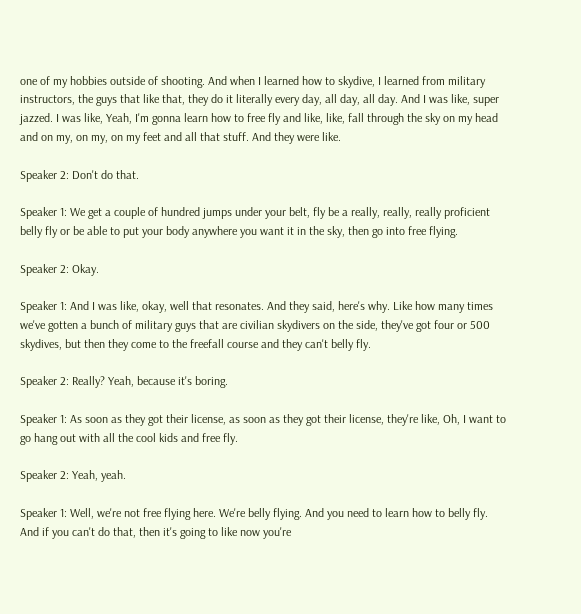one of my hobbies outside of shooting. And when I learned how to skydive, I learned from military instructors, the guys that like that, they do it literally every day, all day, all day. And I was like, super jazzed. I was like, Yeah, I'm gonna learn how to free fly and like, like, fall through the sky on my head and on my, on my, on my feet and all that stuff. And they were like.

Speaker 2: Don't do that.

Speaker 1: We get a couple of hundred jumps under your belt, fly be a really, really, really proficient belly fly or be able to put your body anywhere you want it in the sky, then go into free flying.

Speaker 2: Okay.

Speaker 1: And I was like, okay, well that resonates. And they said, here's why. Like how many times we've gotten a bunch of military guys that are civilian skydivers on the side, they've got four or 500 skydives, but then they come to the freefall course and they can't belly fly.

Speaker 2: Really? Yeah, because it's boring.

Speaker 1: As soon as they got their license, as soon as they got their license, they're like, Oh, I want to go hang out with all the cool kids and free fly.

Speaker 2: Yeah, yeah.

Speaker 1: Well, we're not free flying here. We're belly flying. And you need to learn how to belly fly. And if you can't do that, then it's going to like now you're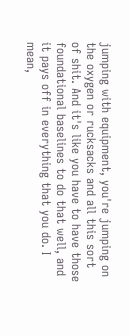jumping with equipment, you're jumping on the oxygen or rucksacks and all this sort of shit. And it's like you have to have those foundational baselines to do that well, and it pays off in everything that you do. I mean,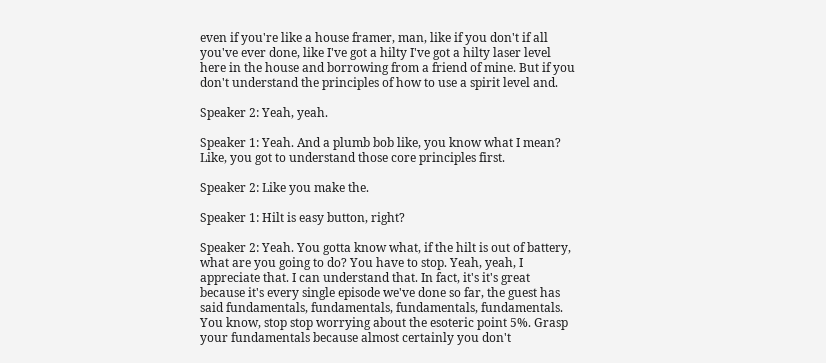even if you're like a house framer, man, like if you don't if all you've ever done, like I've got a hilty I've got a hilty laser level here in the house and borrowing from a friend of mine. But if you don't understand the principles of how to use a spirit level and.

Speaker 2: Yeah, yeah.

Speaker 1: Yeah. And a plumb bob like, you know what I mean? Like, you got to understand those core principles first.

Speaker 2: Like you make the.

Speaker 1: Hilt is easy button, right?

Speaker 2: Yeah. You gotta know what, if the hilt is out of battery, what are you going to do? You have to stop. Yeah, yeah, I appreciate that. I can understand that. In fact, it's it's great because it's every single episode we've done so far, the guest has said fundamentals, fundamentals, fundamentals, fundamentals. You know, stop stop worrying about the esoteric point 5%. Grasp your fundamentals because almost certainly you don't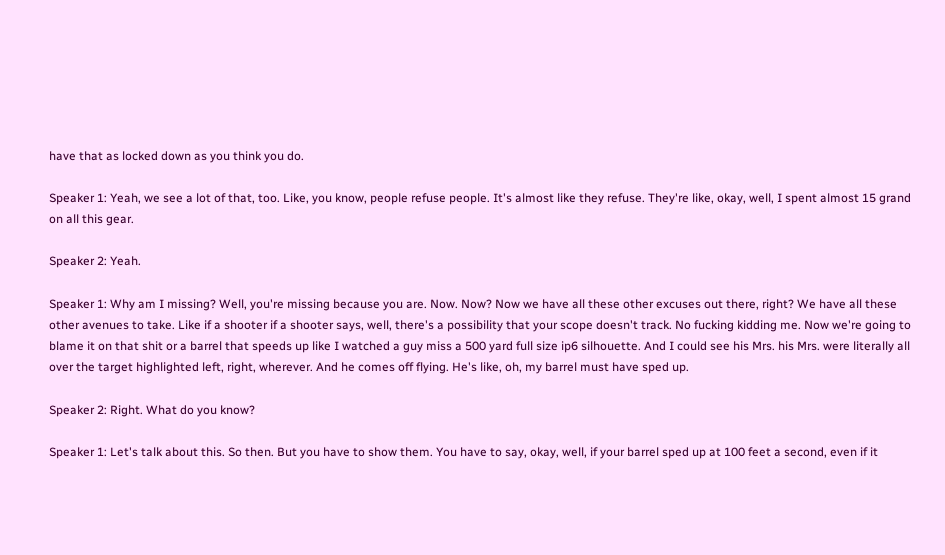have that as locked down as you think you do.

Speaker 1: Yeah, we see a lot of that, too. Like, you know, people refuse people. It's almost like they refuse. They're like, okay, well, I spent almost 15 grand on all this gear.

Speaker 2: Yeah.

Speaker 1: Why am I missing? Well, you're missing because you are. Now. Now? Now we have all these other excuses out there, right? We have all these other avenues to take. Like if a shooter if a shooter says, well, there's a possibility that your scope doesn't track. No fucking kidding me. Now we're going to blame it on that shit or a barrel that speeds up like I watched a guy miss a 500 yard full size ip6 silhouette. And I could see his Mrs. his Mrs. were literally all over the target highlighted left, right, wherever. And he comes off flying. He's like, oh, my barrel must have sped up.

Speaker 2: Right. What do you know?

Speaker 1: Let's talk about this. So then. But you have to show them. You have to say, okay, well, if your barrel sped up at 100 feet a second, even if it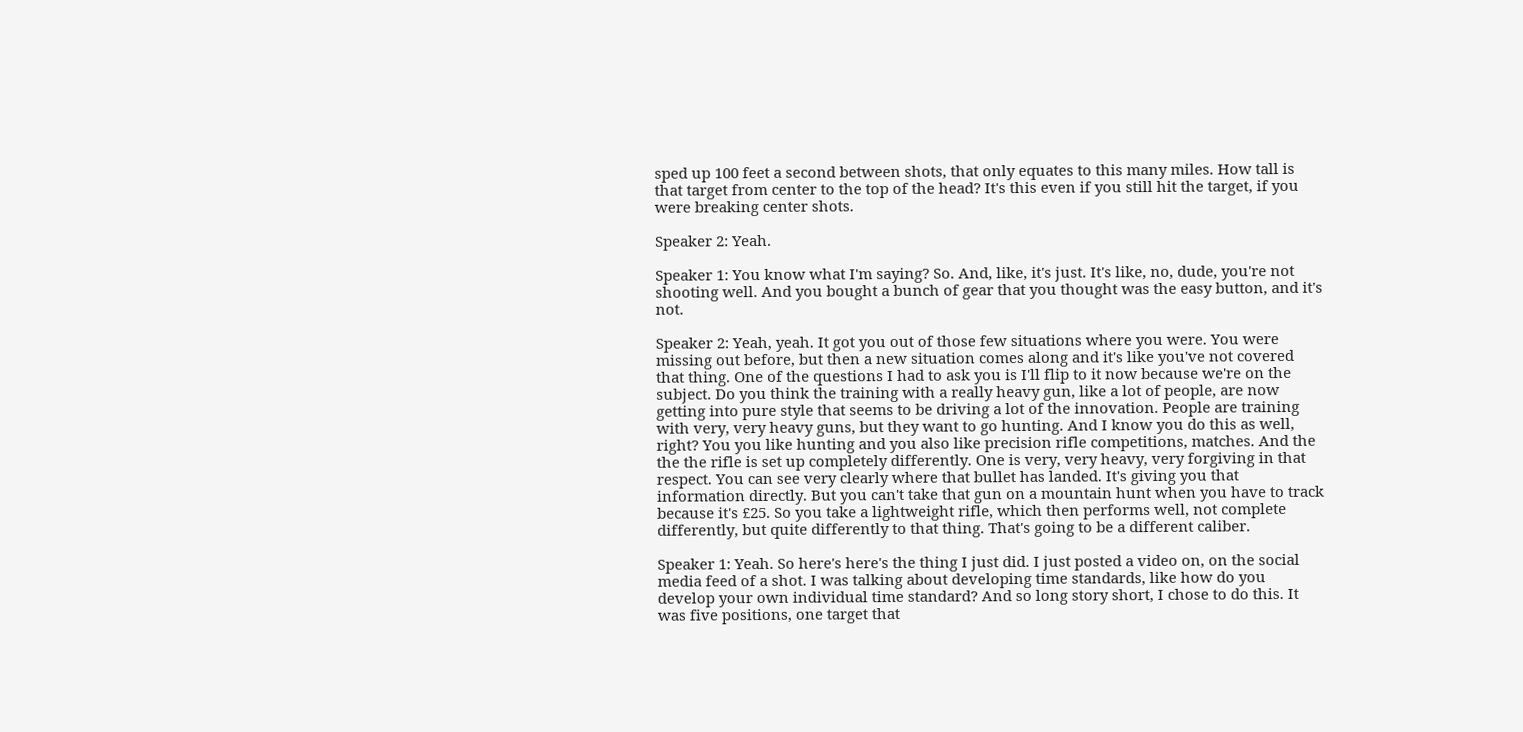sped up 100 feet a second between shots, that only equates to this many miles. How tall is that target from center to the top of the head? It's this even if you still hit the target, if you were breaking center shots.

Speaker 2: Yeah.

Speaker 1: You know what I'm saying? So. And, like, it's just. It's like, no, dude, you're not shooting well. And you bought a bunch of gear that you thought was the easy button, and it's not.

Speaker 2: Yeah, yeah. It got you out of those few situations where you were. You were missing out before, but then a new situation comes along and it's like you've not covered that thing. One of the questions I had to ask you is I'll flip to it now because we're on the subject. Do you think the training with a really heavy gun, like a lot of people, are now getting into pure style that seems to be driving a lot of the innovation. People are training with very, very heavy guns, but they want to go hunting. And I know you do this as well, right? You you like hunting and you also like precision rifle competitions, matches. And the the the rifle is set up completely differently. One is very, very heavy, very forgiving in that respect. You can see very clearly where that bullet has landed. It's giving you that information directly. But you can't take that gun on a mountain hunt when you have to track because it's £25. So you take a lightweight rifle, which then performs well, not complete differently, but quite differently to that thing. That's going to be a different caliber.

Speaker 1: Yeah. So here's here's the thing I just did. I just posted a video on, on the social media feed of a shot. I was talking about developing time standards, like how do you develop your own individual time standard? And so long story short, I chose to do this. It was five positions, one target that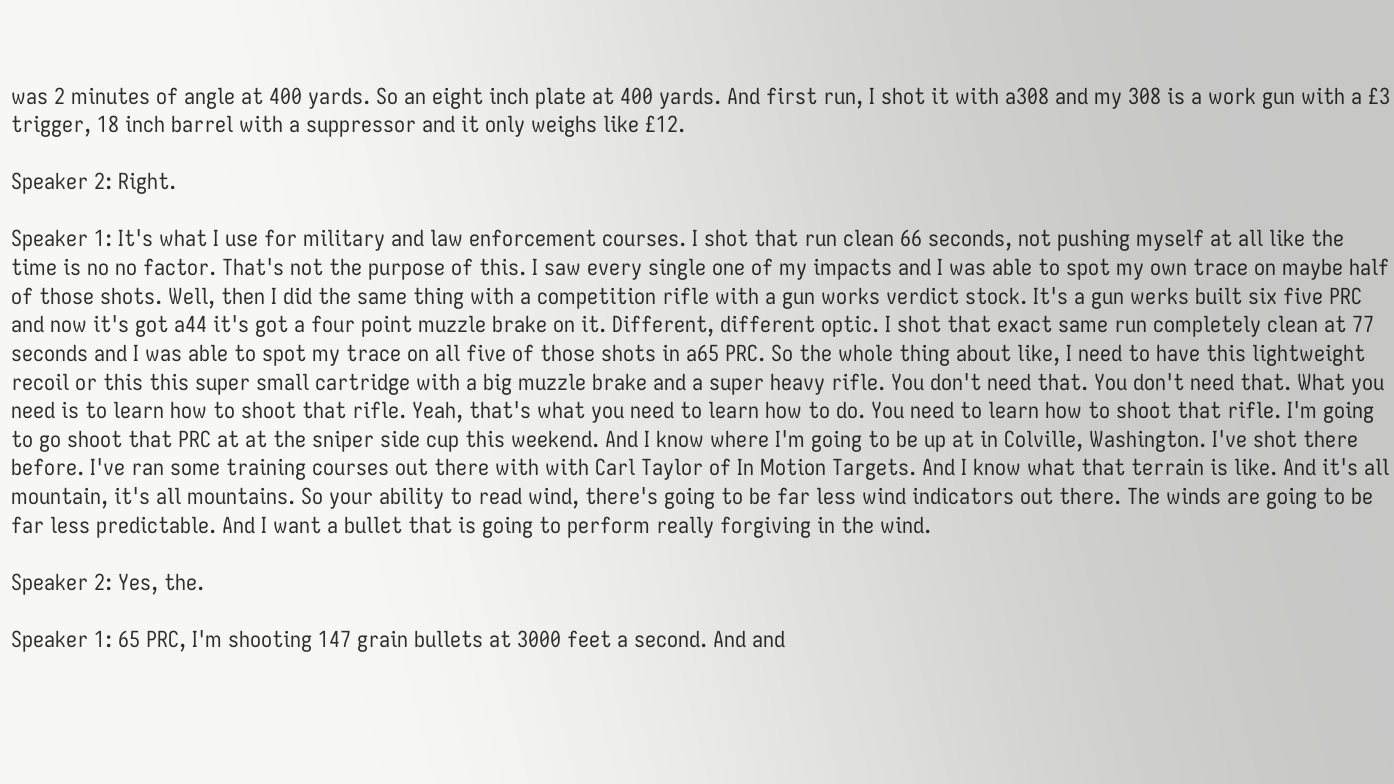was 2 minutes of angle at 400 yards. So an eight inch plate at 400 yards. And first run, I shot it with a308 and my 308 is a work gun with a £3 trigger, 18 inch barrel with a suppressor and it only weighs like £12.

Speaker 2: Right.

Speaker 1: It's what I use for military and law enforcement courses. I shot that run clean 66 seconds, not pushing myself at all like the time is no no factor. That's not the purpose of this. I saw every single one of my impacts and I was able to spot my own trace on maybe half of those shots. Well, then I did the same thing with a competition rifle with a gun works verdict stock. It's a gun werks built six five PRC and now it's got a44 it's got a four point muzzle brake on it. Different, different optic. I shot that exact same run completely clean at 77 seconds and I was able to spot my trace on all five of those shots in a65 PRC. So the whole thing about like, I need to have this lightweight recoil or this this super small cartridge with a big muzzle brake and a super heavy rifle. You don't need that. You don't need that. What you need is to learn how to shoot that rifle. Yeah, that's what you need to learn how to do. You need to learn how to shoot that rifle. I'm going to go shoot that PRC at at the sniper side cup this weekend. And I know where I'm going to be up at in Colville, Washington. I've shot there before. I've ran some training courses out there with with Carl Taylor of In Motion Targets. And I know what that terrain is like. And it's all mountain, it's all mountains. So your ability to read wind, there's going to be far less wind indicators out there. The winds are going to be far less predictable. And I want a bullet that is going to perform really forgiving in the wind.

Speaker 2: Yes, the.

Speaker 1: 65 PRC, I'm shooting 147 grain bullets at 3000 feet a second. And and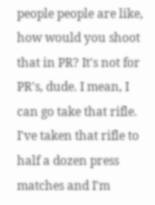people people are like, how would you shoot that in PR? It's not for PR's, dude. I mean, I can go take that rifle. I've taken that rifle to half a dozen press matches and I'm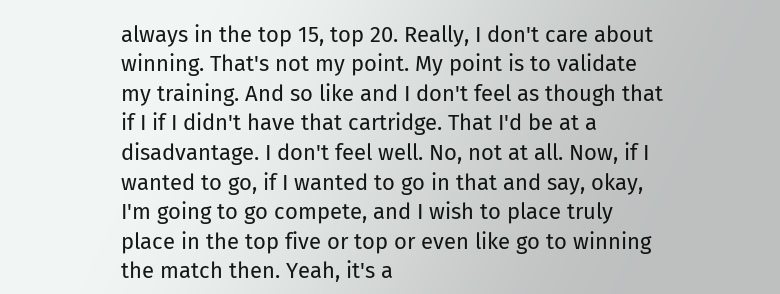always in the top 15, top 20. Really, I don't care about winning. That's not my point. My point is to validate my training. And so like and I don't feel as though that if I if I didn't have that cartridge. That I'd be at a disadvantage. I don't feel well. No, not at all. Now, if I wanted to go, if I wanted to go in that and say, okay, I'm going to go compete, and I wish to place truly place in the top five or top or even like go to winning the match then. Yeah, it's a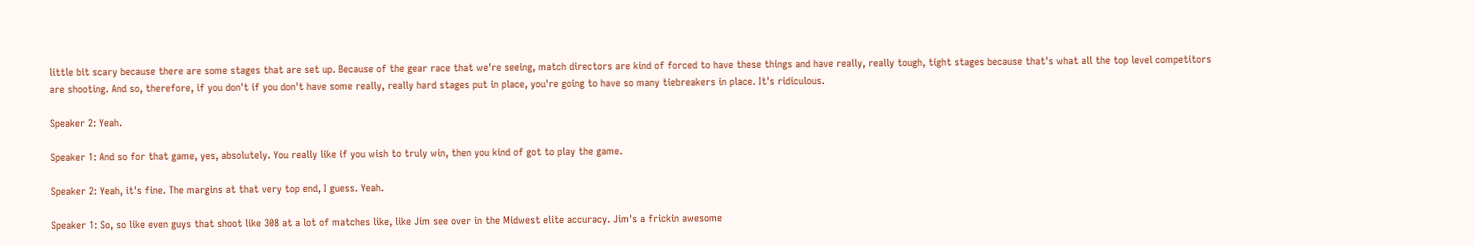little bit scary because there are some stages that are set up. Because of the gear race that we're seeing, match directors are kind of forced to have these things and have really, really tough, tight stages because that's what all the top level competitors are shooting. And so, therefore, if you don't if you don't have some really, really hard stages put in place, you're going to have so many tiebreakers in place. It's ridiculous.

Speaker 2: Yeah.

Speaker 1: And so for that game, yes, absolutely. You really like if you wish to truly win, then you kind of got to play the game.

Speaker 2: Yeah, it's fine. The margins at that very top end, I guess. Yeah.

Speaker 1: So, so like even guys that shoot like 308 at a lot of matches like, like Jim see over in the Midwest elite accuracy. Jim's a frickin awesome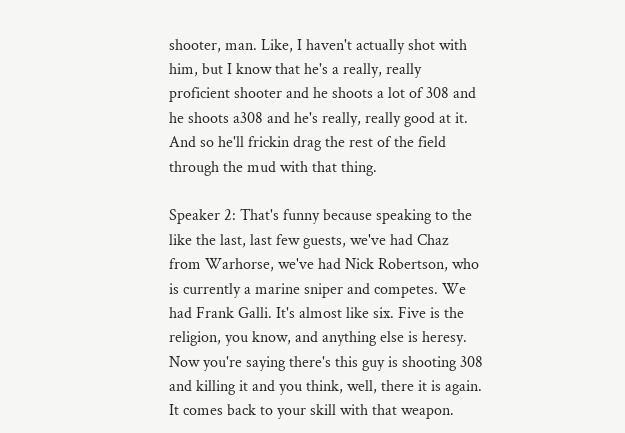shooter, man. Like, I haven't actually shot with him, but I know that he's a really, really proficient shooter and he shoots a lot of 308 and he shoots a308 and he's really, really good at it. And so he'll frickin drag the rest of the field through the mud with that thing.

Speaker 2: That's funny because speaking to the like the last, last few guests, we've had Chaz from Warhorse, we've had Nick Robertson, who is currently a marine sniper and competes. We had Frank Galli. It's almost like six. Five is the religion, you know, and anything else is heresy. Now you're saying there's this guy is shooting 308 and killing it and you think, well, there it is again. It comes back to your skill with that weapon.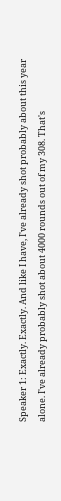Speaker 1: Exactly. Exactly. And like I have, I've already shot probably about this year alone. I've already probably shot about 4000 rounds out of my 308. That's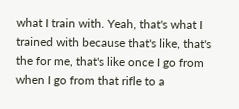what I train with. Yeah, that's what I trained with because that's like, that's the for me, that's like once I go from when I go from that rifle to a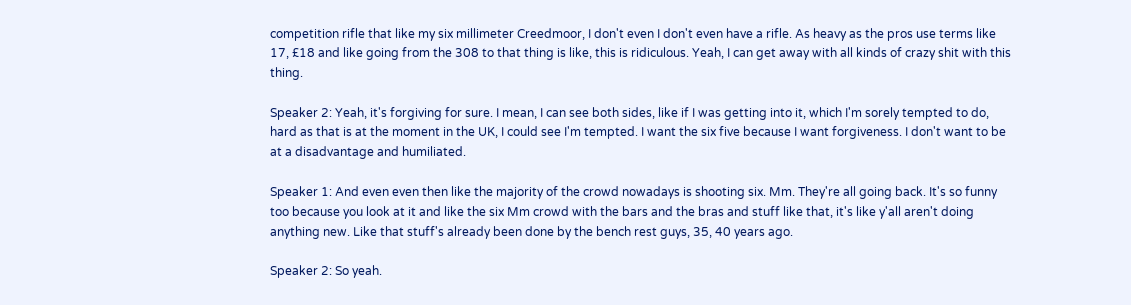competition rifle that like my six millimeter Creedmoor, I don't even I don't even have a rifle. As heavy as the pros use terms like 17, £18 and like going from the 308 to that thing is like, this is ridiculous. Yeah, I can get away with all kinds of crazy shit with this thing.

Speaker 2: Yeah, it's forgiving for sure. I mean, I can see both sides, like if I was getting into it, which I'm sorely tempted to do, hard as that is at the moment in the UK, I could see I'm tempted. I want the six five because I want forgiveness. I don't want to be at a disadvantage and humiliated.

Speaker 1: And even even then like the majority of the crowd nowadays is shooting six. Mm. They're all going back. It's so funny too because you look at it and like the six Mm crowd with the bars and the bras and stuff like that, it's like y'all aren't doing anything new. Like that stuff's already been done by the bench rest guys, 35, 40 years ago.

Speaker 2: So yeah.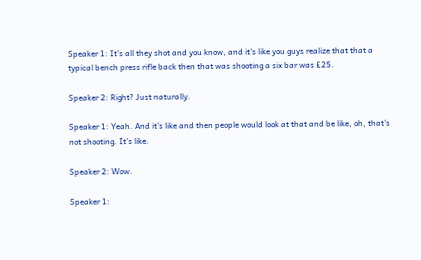Speaker 1: It's all they shot and you know, and it's like you guys realize that that a typical bench press rifle back then that was shooting a six bar was £25.

Speaker 2: Right? Just naturally.

Speaker 1: Yeah. And it's like and then people would look at that and be like, oh, that's not shooting. It's like.

Speaker 2: Wow.

Speaker 1: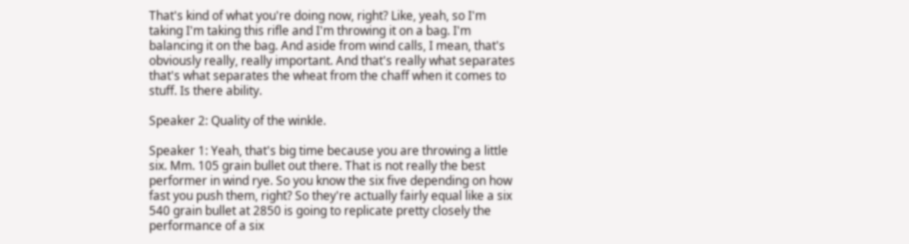That's kind of what you're doing now, right? Like, yeah, so I'm taking I'm taking this rifle and I'm throwing it on a bag. I'm balancing it on the bag. And aside from wind calls, I mean, that's obviously really, really important. And that's really what separates that's what separates the wheat from the chaff when it comes to stuff. Is there ability.

Speaker 2: Quality of the winkle.

Speaker 1: Yeah, that's big time because you are throwing a little six. Mm. 105 grain bullet out there. That is not really the best performer in wind rye. So you know the six five depending on how fast you push them, right? So they're actually fairly equal like a six 540 grain bullet at 2850 is going to replicate pretty closely the performance of a six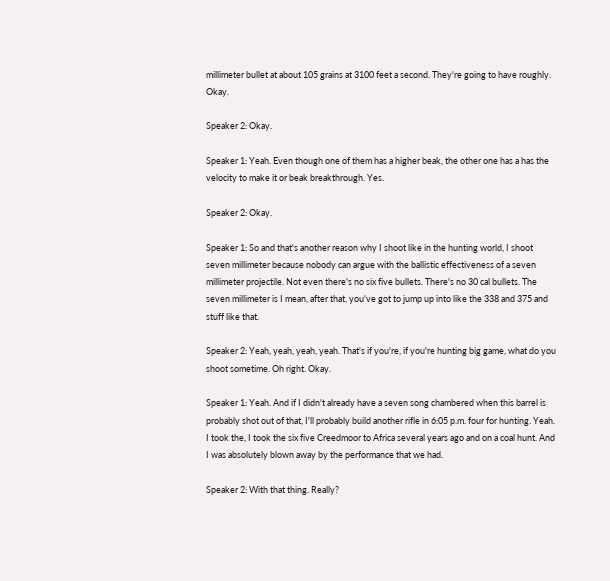millimeter bullet at about 105 grains at 3100 feet a second. They're going to have roughly. Okay.

Speaker 2: Okay.

Speaker 1: Yeah. Even though one of them has a higher beak, the other one has a has the velocity to make it or beak breakthrough. Yes.

Speaker 2: Okay.

Speaker 1: So and that's another reason why I shoot like in the hunting world, I shoot seven millimeter because nobody can argue with the ballistic effectiveness of a seven millimeter projectile. Not even there's no six five bullets. There's no 30 cal bullets. The seven millimeter is I mean, after that, you've got to jump up into like the 338 and 375 and stuff like that.

Speaker 2: Yeah, yeah, yeah, yeah. That's if you're, if you're hunting big game, what do you shoot sometime. Oh right. Okay.

Speaker 1: Yeah. And if I didn't already have a seven song chambered when this barrel is probably shot out of that, I'll probably build another rifle in 6:05 p.m. four for hunting. Yeah. I took the, I took the six five Creedmoor to Africa several years ago and on a coal hunt. And I was absolutely blown away by the performance that we had.

Speaker 2: With that thing. Really?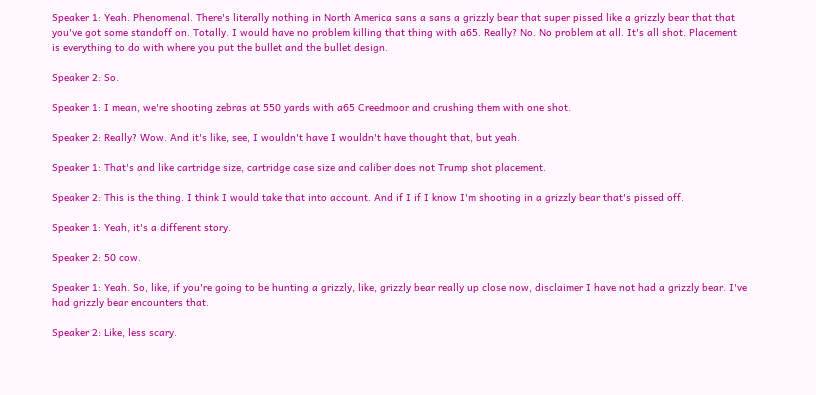Speaker 1: Yeah. Phenomenal. There's literally nothing in North America sans a sans a grizzly bear that super pissed like a grizzly bear that that you've got some standoff on. Totally. I would have no problem killing that thing with a65. Really? No. No problem at all. It's all shot. Placement is everything to do with where you put the bullet and the bullet design.

Speaker 2: So.

Speaker 1: I mean, we're shooting zebras at 550 yards with a65 Creedmoor and crushing them with one shot.

Speaker 2: Really? Wow. And it's like, see, I wouldn't have I wouldn't have thought that, but yeah.

Speaker 1: That's and like cartridge size, cartridge case size and caliber does not Trump shot placement.

Speaker 2: This is the thing. I think I would take that into account. And if I if I know I'm shooting in a grizzly bear that's pissed off.

Speaker 1: Yeah, it's a different story.

Speaker 2: 50 cow.

Speaker 1: Yeah. So, like, if you're going to be hunting a grizzly, like, grizzly bear really up close now, disclaimer I have not had a grizzly bear. I've had grizzly bear encounters that.

Speaker 2: Like, less scary.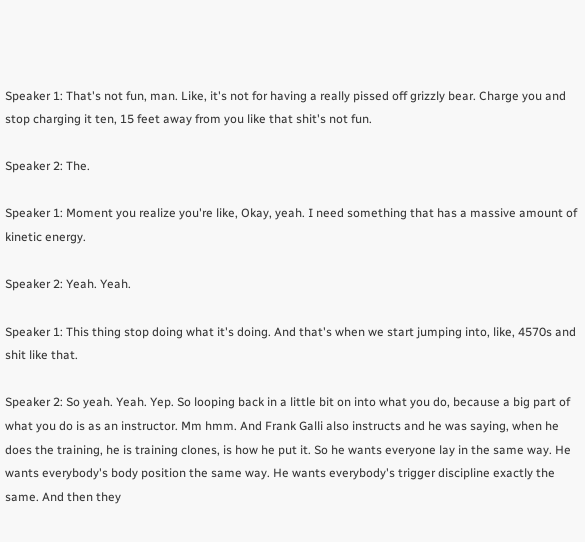Speaker 1: That's not fun, man. Like, it's not for having a really pissed off grizzly bear. Charge you and stop charging it ten, 15 feet away from you like that shit's not fun.

Speaker 2: The.

Speaker 1: Moment you realize you're like, Okay, yeah. I need something that has a massive amount of kinetic energy.

Speaker 2: Yeah. Yeah.

Speaker 1: This thing stop doing what it's doing. And that's when we start jumping into, like, 4570s and shit like that.

Speaker 2: So yeah. Yeah. Yep. So looping back in a little bit on into what you do, because a big part of what you do is as an instructor. Mm hmm. And Frank Galli also instructs and he was saying, when he does the training, he is training clones, is how he put it. So he wants everyone lay in the same way. He wants everybody's body position the same way. He wants everybody's trigger discipline exactly the same. And then they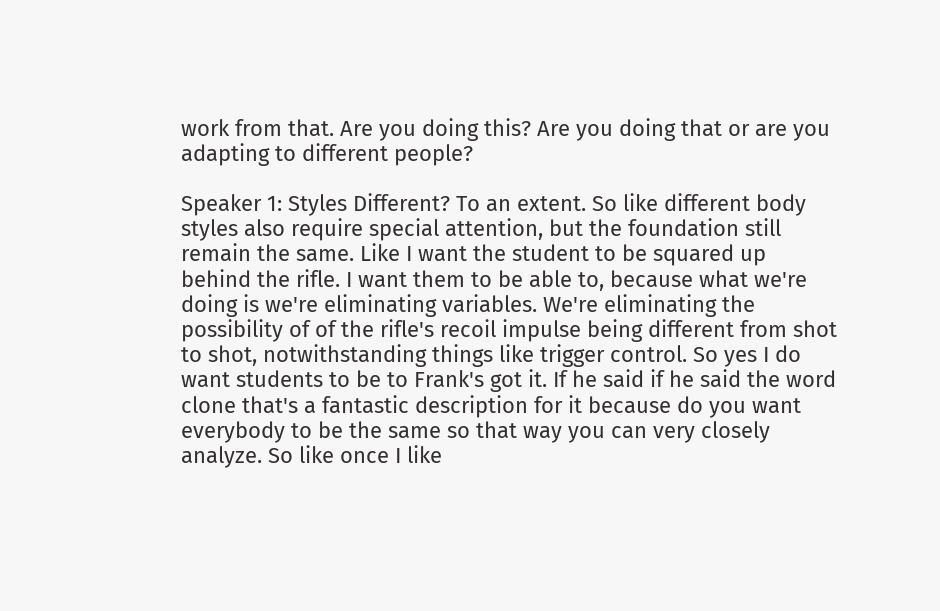work from that. Are you doing this? Are you doing that or are you adapting to different people?

Speaker 1: Styles Different? To an extent. So like different body styles also require special attention, but the foundation still remain the same. Like I want the student to be squared up behind the rifle. I want them to be able to, because what we're doing is we're eliminating variables. We're eliminating the possibility of of the rifle's recoil impulse being different from shot to shot, notwithstanding things like trigger control. So yes I do want students to be to Frank's got it. If he said if he said the word clone that's a fantastic description for it because do you want everybody to be the same so that way you can very closely analyze. So like once I like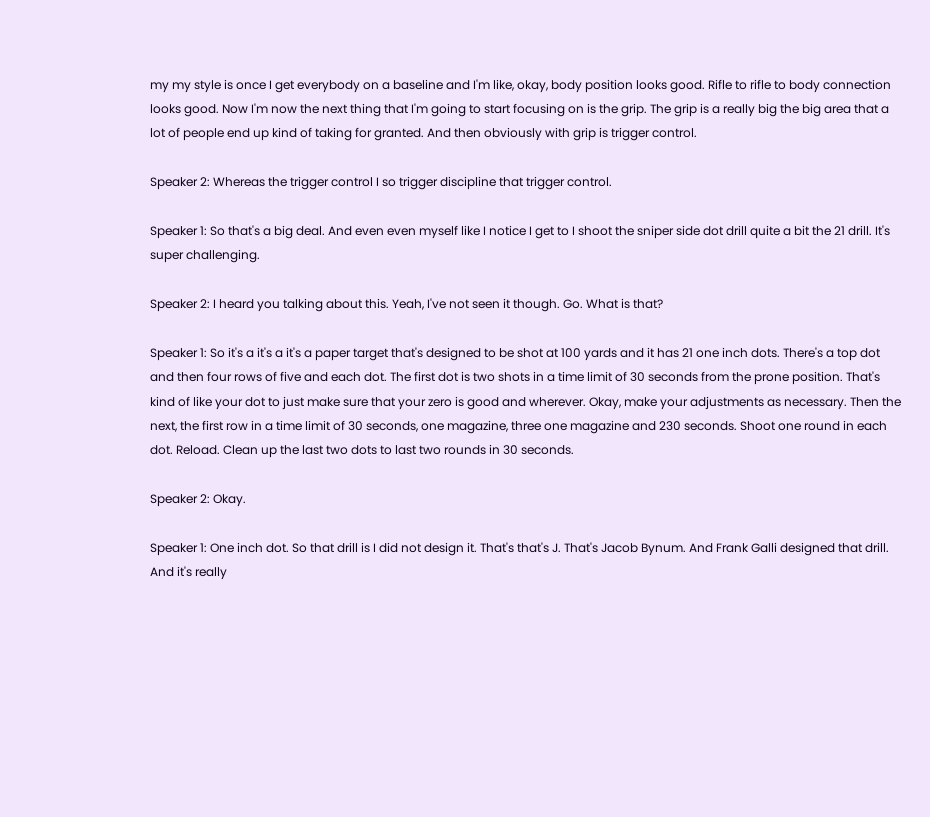my my style is once I get everybody on a baseline and I'm like, okay, body position looks good. Rifle to rifle to body connection looks good. Now I'm now the next thing that I'm going to start focusing on is the grip. The grip is a really big the big area that a lot of people end up kind of taking for granted. And then obviously with grip is trigger control.

Speaker 2: Whereas the trigger control I so trigger discipline that trigger control.

Speaker 1: So that's a big deal. And even even myself like I notice I get to I shoot the sniper side dot drill quite a bit the 21 drill. It's super challenging.

Speaker 2: I heard you talking about this. Yeah, I've not seen it though. Go. What is that?

Speaker 1: So it's a it's a it's a paper target that's designed to be shot at 100 yards and it has 21 one inch dots. There's a top dot and then four rows of five and each dot. The first dot is two shots in a time limit of 30 seconds from the prone position. That's kind of like your dot to just make sure that your zero is good and wherever. Okay, make your adjustments as necessary. Then the next, the first row in a time limit of 30 seconds, one magazine, three one magazine and 230 seconds. Shoot one round in each dot. Reload. Clean up the last two dots to last two rounds in 30 seconds.

Speaker 2: Okay.

Speaker 1: One inch dot. So that drill is I did not design it. That's that's J. That's Jacob Bynum. And Frank Galli designed that drill. And it's really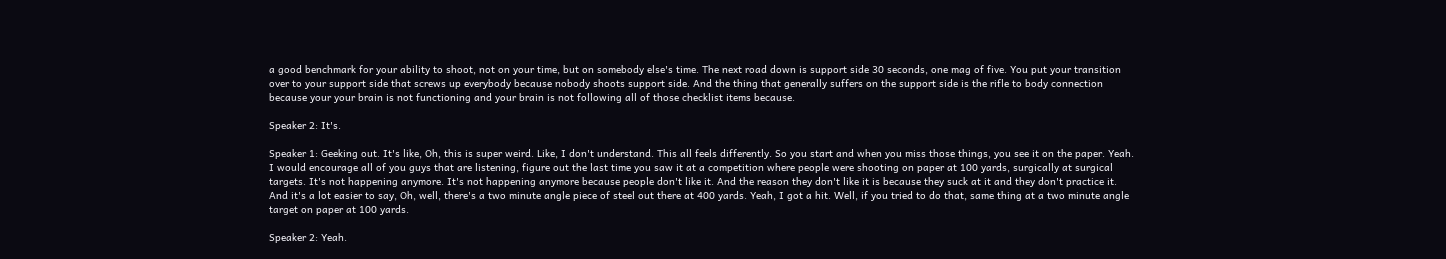a good benchmark for your ability to shoot, not on your time, but on somebody else's time. The next road down is support side 30 seconds, one mag of five. You put your transition over to your support side that screws up everybody because nobody shoots support side. And the thing that generally suffers on the support side is the rifle to body connection because your your brain is not functioning and your brain is not following all of those checklist items because.

Speaker 2: It's.

Speaker 1: Geeking out. It's like, Oh, this is super weird. Like, I don't understand. This all feels differently. So you start and when you miss those things, you see it on the paper. Yeah. I would encourage all of you guys that are listening, figure out the last time you saw it at a competition where people were shooting on paper at 100 yards, surgically at surgical targets. It's not happening anymore. It's not happening anymore because people don't like it. And the reason they don't like it is because they suck at it and they don't practice it. And it's a lot easier to say, Oh, well, there's a two minute angle piece of steel out there at 400 yards. Yeah, I got a hit. Well, if you tried to do that, same thing at a two minute angle target on paper at 100 yards.

Speaker 2: Yeah.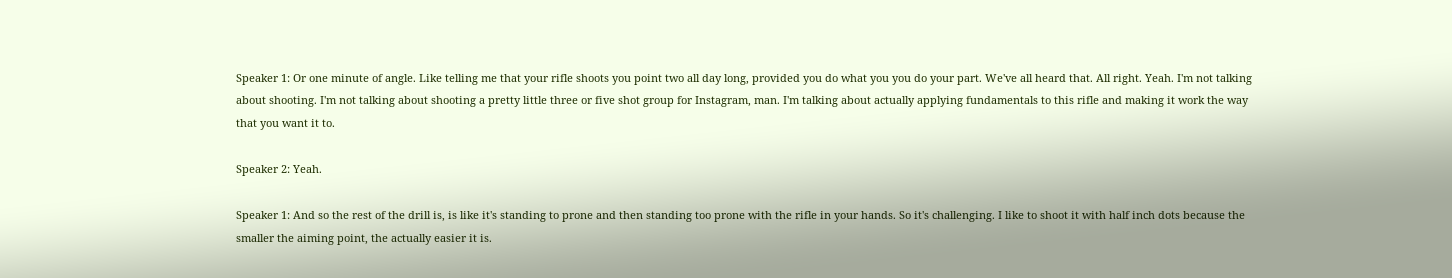Speaker 1: Or one minute of angle. Like telling me that your rifle shoots you point two all day long, provided you do what you you do your part. We've all heard that. All right. Yeah. I'm not talking about shooting. I'm not talking about shooting a pretty little three or five shot group for Instagram, man. I'm talking about actually applying fundamentals to this rifle and making it work the way that you want it to.

Speaker 2: Yeah.

Speaker 1: And so the rest of the drill is, is like it's standing to prone and then standing too prone with the rifle in your hands. So it's challenging. I like to shoot it with half inch dots because the smaller the aiming point, the actually easier it is.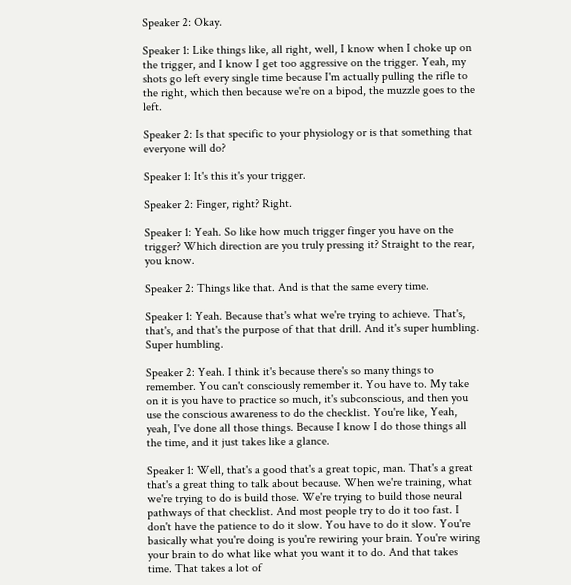Speaker 2: Okay.

Speaker 1: Like things like, all right, well, I know when I choke up on the trigger, and I know I get too aggressive on the trigger. Yeah, my shots go left every single time because I'm actually pulling the rifle to the right, which then because we're on a bipod, the muzzle goes to the left.

Speaker 2: Is that specific to your physiology or is that something that everyone will do?

Speaker 1: It's this it's your trigger.

Speaker 2: Finger, right? Right.

Speaker 1: Yeah. So like how much trigger finger you have on the trigger? Which direction are you truly pressing it? Straight to the rear, you know.

Speaker 2: Things like that. And is that the same every time.

Speaker 1: Yeah. Because that's what we're trying to achieve. That's, that's, and that's the purpose of that that drill. And it's super humbling. Super humbling.

Speaker 2: Yeah. I think it's because there's so many things to remember. You can't consciously remember it. You have to. My take on it is you have to practice so much, it's subconscious, and then you use the conscious awareness to do the checklist. You're like, Yeah, yeah, I've done all those things. Because I know I do those things all the time, and it just takes like a glance.

Speaker 1: Well, that's a good that's a great topic, man. That's a great that's a great thing to talk about because. When we're training, what we're trying to do is build those. We're trying to build those neural pathways of that checklist. And most people try to do it too fast. I don't have the patience to do it slow. You have to do it slow. You're basically what you're doing is you're rewiring your brain. You're wiring your brain to do what like what you want it to do. And that takes time. That takes a lot of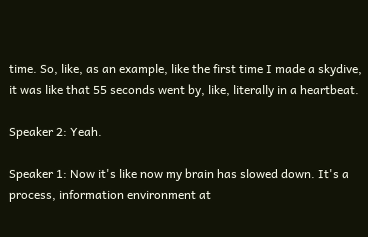time. So, like, as an example, like the first time I made a skydive, it was like that 55 seconds went by, like, literally in a heartbeat.

Speaker 2: Yeah.

Speaker 1: Now it's like now my brain has slowed down. It's a process, information environment at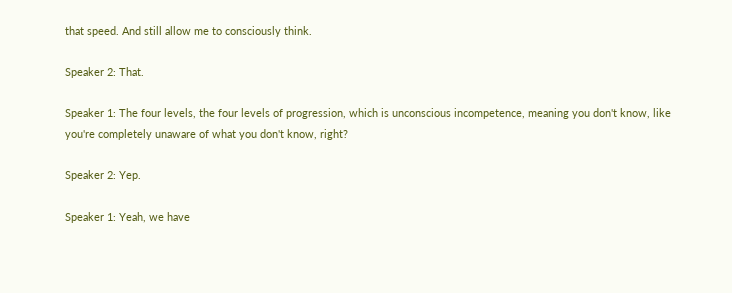that speed. And still allow me to consciously think.

Speaker 2: That.

Speaker 1: The four levels, the four levels of progression, which is unconscious incompetence, meaning you don't know, like you're completely unaware of what you don't know, right?

Speaker 2: Yep.

Speaker 1: Yeah, we have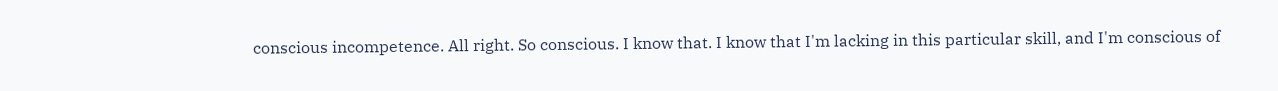conscious incompetence. All right. So conscious. I know that. I know that I'm lacking in this particular skill, and I'm conscious of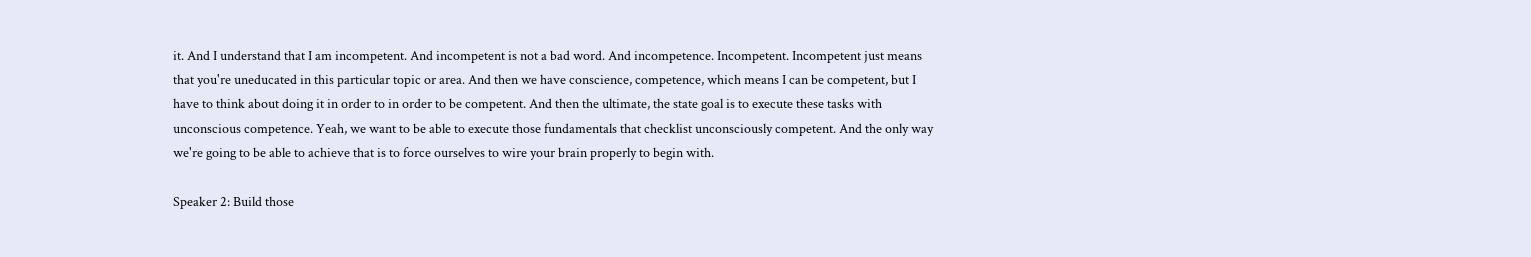it. And I understand that I am incompetent. And incompetent is not a bad word. And incompetence. Incompetent. Incompetent just means that you're uneducated in this particular topic or area. And then we have conscience, competence, which means I can be competent, but I have to think about doing it in order to in order to be competent. And then the ultimate, the state goal is to execute these tasks with unconscious competence. Yeah, we want to be able to execute those fundamentals that checklist unconsciously competent. And the only way we're going to be able to achieve that is to force ourselves to wire your brain properly to begin with.

Speaker 2: Build those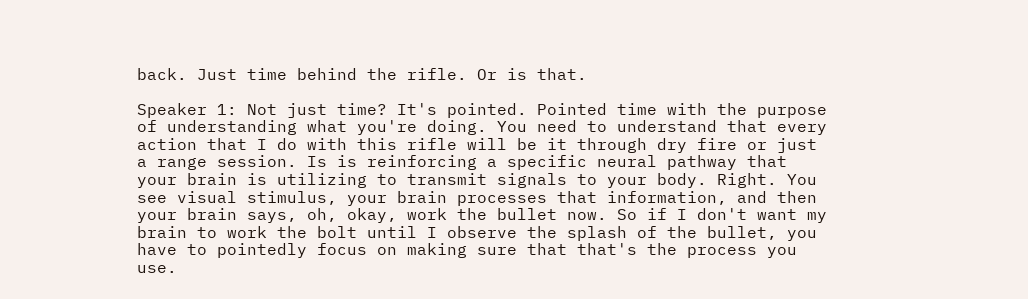back. Just time behind the rifle. Or is that.

Speaker 1: Not just time? It's pointed. Pointed time with the purpose of understanding what you're doing. You need to understand that every action that I do with this rifle will be it through dry fire or just a range session. Is is reinforcing a specific neural pathway that your brain is utilizing to transmit signals to your body. Right. You see visual stimulus, your brain processes that information, and then your brain says, oh, okay, work the bullet now. So if I don't want my brain to work the bolt until I observe the splash of the bullet, you have to pointedly focus on making sure that that's the process you use.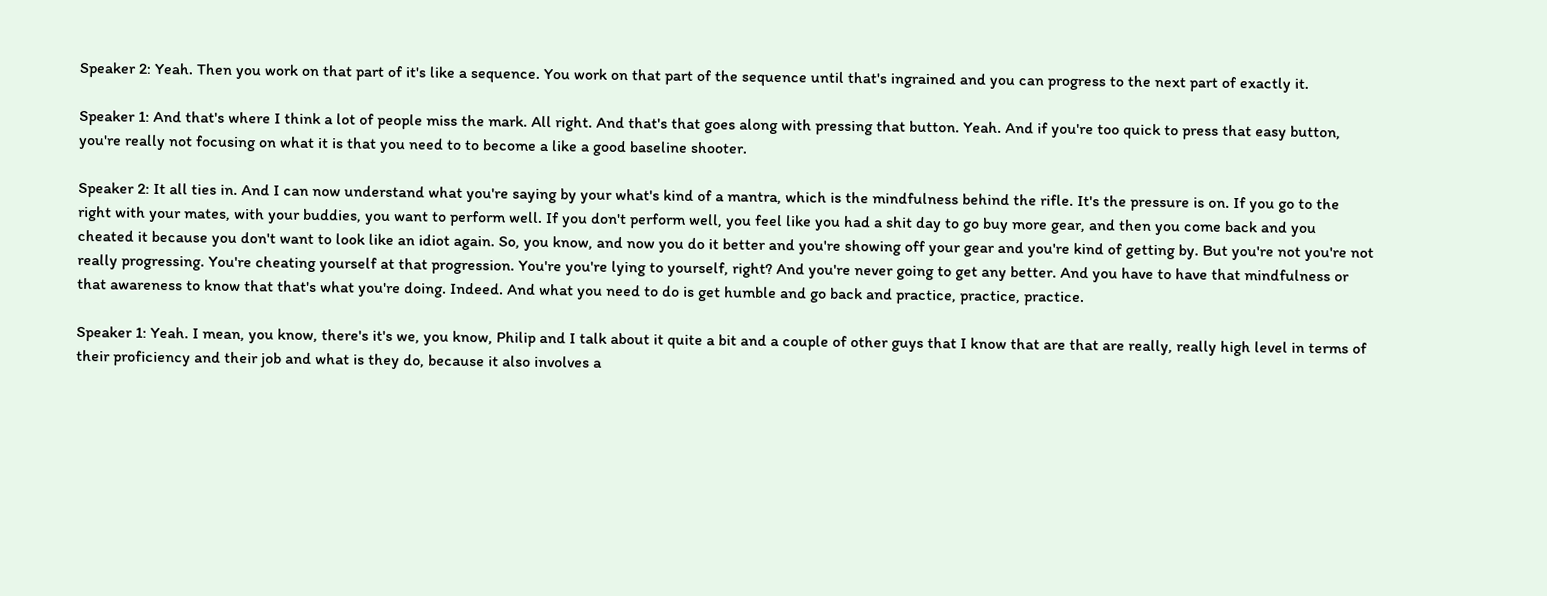Speaker 2: Yeah. Then you work on that part of it's like a sequence. You work on that part of the sequence until that's ingrained and you can progress to the next part of exactly it.

Speaker 1: And that's where I think a lot of people miss the mark. All right. And that's that goes along with pressing that button. Yeah. And if you're too quick to press that easy button, you're really not focusing on what it is that you need to to become a like a good baseline shooter.

Speaker 2: It all ties in. And I can now understand what you're saying by your what's kind of a mantra, which is the mindfulness behind the rifle. It's the pressure is on. If you go to the right with your mates, with your buddies, you want to perform well. If you don't perform well, you feel like you had a shit day to go buy more gear, and then you come back and you cheated it because you don't want to look like an idiot again. So, you know, and now you do it better and you're showing off your gear and you're kind of getting by. But you're not you're not really progressing. You're cheating yourself at that progression. You're you're lying to yourself, right? And you're never going to get any better. And you have to have that mindfulness or that awareness to know that that's what you're doing. Indeed. And what you need to do is get humble and go back and practice, practice, practice.

Speaker 1: Yeah. I mean, you know, there's it's we, you know, Philip and I talk about it quite a bit and a couple of other guys that I know that are that are really, really high level in terms of their proficiency and their job and what is they do, because it also involves a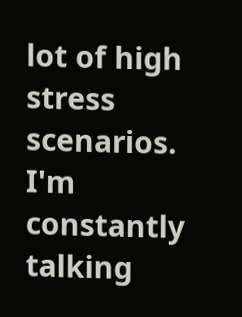lot of high stress scenarios. I'm constantly talking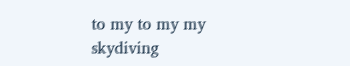to my to my my skydiving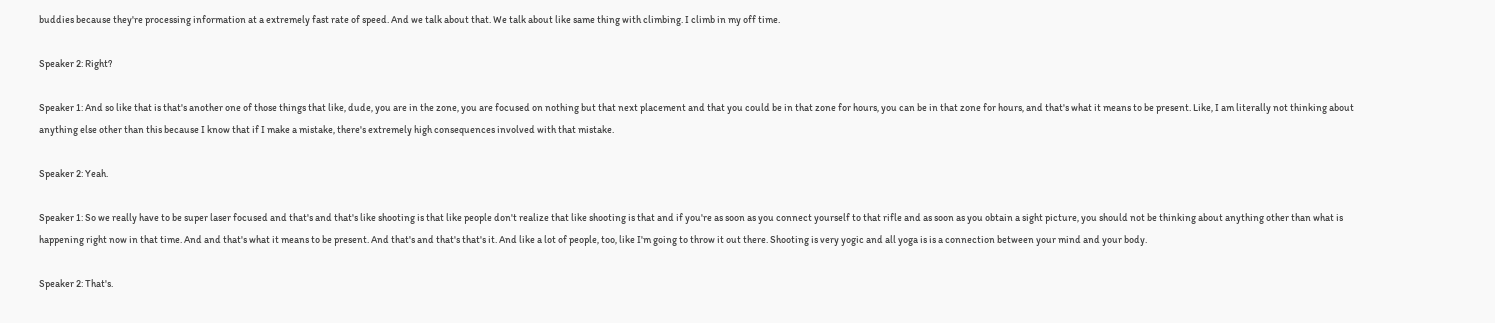buddies because they're processing information at a extremely fast rate of speed. And we talk about that. We talk about like same thing with climbing. I climb in my off time.

Speaker 2: Right?

Speaker 1: And so like that is that's another one of those things that like, dude, you are in the zone, you are focused on nothing but that next placement and that you could be in that zone for hours, you can be in that zone for hours, and that's what it means to be present. Like, I am literally not thinking about anything else other than this because I know that if I make a mistake, there's extremely high consequences involved with that mistake.

Speaker 2: Yeah.

Speaker 1: So we really have to be super laser focused and that's and that's like shooting is that like people don't realize that like shooting is that and if you're as soon as you connect yourself to that rifle and as soon as you obtain a sight picture, you should not be thinking about anything other than what is happening right now in that time. And and that's what it means to be present. And that's and that's that's it. And like a lot of people, too, like I'm going to throw it out there. Shooting is very yogic and all yoga is is a connection between your mind and your body.

Speaker 2: That's.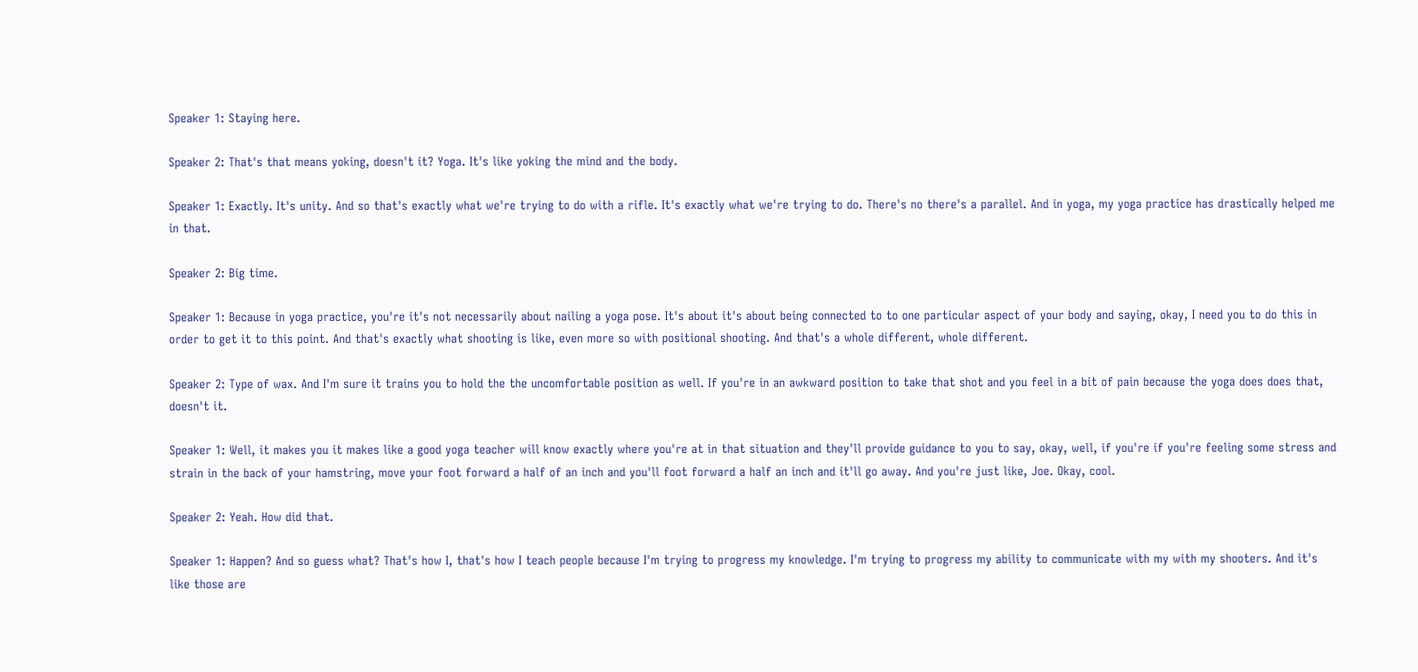Speaker 1: Staying here.

Speaker 2: That's that means yoking, doesn't it? Yoga. It's like yoking the mind and the body.

Speaker 1: Exactly. It's unity. And so that's exactly what we're trying to do with a rifle. It's exactly what we're trying to do. There's no there's a parallel. And in yoga, my yoga practice has drastically helped me in that.

Speaker 2: Big time.

Speaker 1: Because in yoga practice, you're it's not necessarily about nailing a yoga pose. It's about it's about being connected to to one particular aspect of your body and saying, okay, I need you to do this in order to get it to this point. And that's exactly what shooting is like, even more so with positional shooting. And that's a whole different, whole different.

Speaker 2: Type of wax. And I'm sure it trains you to hold the the uncomfortable position as well. If you're in an awkward position to take that shot and you feel in a bit of pain because the yoga does does that, doesn't it.

Speaker 1: Well, it makes you it makes like a good yoga teacher will know exactly where you're at in that situation and they'll provide guidance to you to say, okay, well, if you're if you're feeling some stress and strain in the back of your hamstring, move your foot forward a half of an inch and you'll foot forward a half an inch and it'll go away. And you're just like, Joe. Okay, cool.

Speaker 2: Yeah. How did that.

Speaker 1: Happen? And so guess what? That's how I, that's how I teach people because I'm trying to progress my knowledge. I'm trying to progress my ability to communicate with my with my shooters. And it's like those are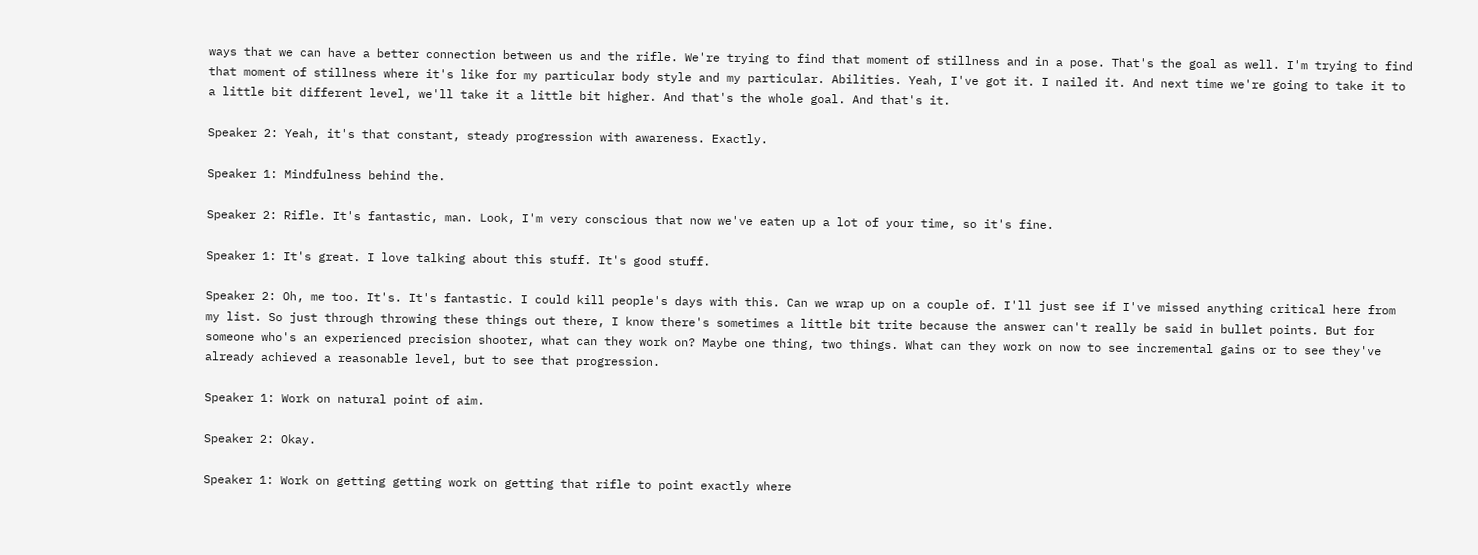ways that we can have a better connection between us and the rifle. We're trying to find that moment of stillness and in a pose. That's the goal as well. I'm trying to find that moment of stillness where it's like for my particular body style and my particular. Abilities. Yeah, I've got it. I nailed it. And next time we're going to take it to a little bit different level, we'll take it a little bit higher. And that's the whole goal. And that's it.

Speaker 2: Yeah, it's that constant, steady progression with awareness. Exactly.

Speaker 1: Mindfulness behind the.

Speaker 2: Rifle. It's fantastic, man. Look, I'm very conscious that now we've eaten up a lot of your time, so it's fine.

Speaker 1: It's great. I love talking about this stuff. It's good stuff.

Speaker 2: Oh, me too. It's. It's fantastic. I could kill people's days with this. Can we wrap up on a couple of. I'll just see if I've missed anything critical here from my list. So just through throwing these things out there, I know there's sometimes a little bit trite because the answer can't really be said in bullet points. But for someone who's an experienced precision shooter, what can they work on? Maybe one thing, two things. What can they work on now to see incremental gains or to see they've already achieved a reasonable level, but to see that progression.

Speaker 1: Work on natural point of aim.

Speaker 2: Okay.

Speaker 1: Work on getting getting work on getting that rifle to point exactly where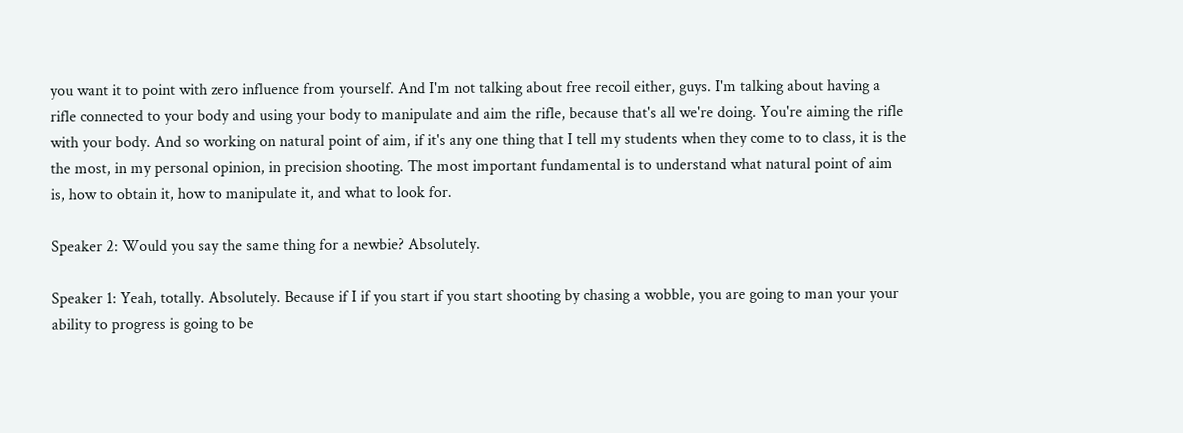you want it to point with zero influence from yourself. And I'm not talking about free recoil either, guys. I'm talking about having a rifle connected to your body and using your body to manipulate and aim the rifle, because that's all we're doing. You're aiming the rifle with your body. And so working on natural point of aim, if it's any one thing that I tell my students when they come to to class, it is the the most, in my personal opinion, in precision shooting. The most important fundamental is to understand what natural point of aim is, how to obtain it, how to manipulate it, and what to look for.

Speaker 2: Would you say the same thing for a newbie? Absolutely.

Speaker 1: Yeah, totally. Absolutely. Because if I if you start if you start shooting by chasing a wobble, you are going to man your your ability to progress is going to be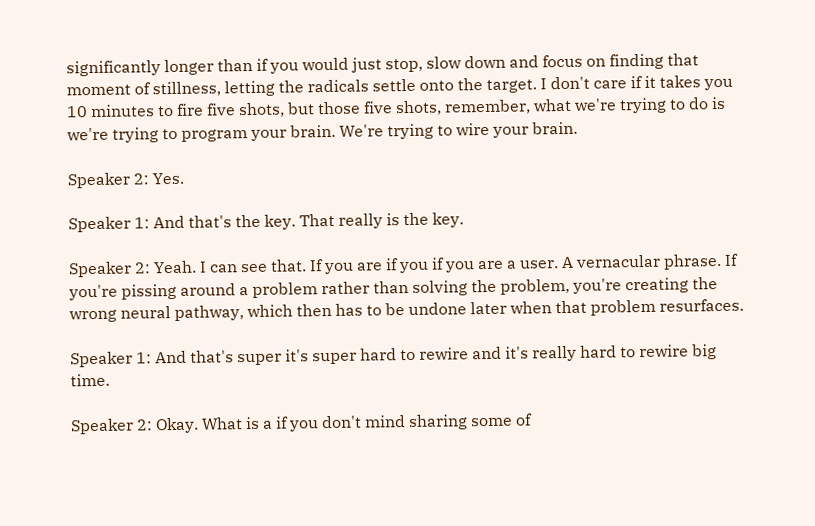significantly longer than if you would just stop, slow down and focus on finding that moment of stillness, letting the radicals settle onto the target. I don't care if it takes you 10 minutes to fire five shots, but those five shots, remember, what we're trying to do is we're trying to program your brain. We're trying to wire your brain.

Speaker 2: Yes.

Speaker 1: And that's the key. That really is the key.

Speaker 2: Yeah. I can see that. If you are if you if you are a user. A vernacular phrase. If you're pissing around a problem rather than solving the problem, you're creating the wrong neural pathway, which then has to be undone later when that problem resurfaces.

Speaker 1: And that's super it's super hard to rewire and it's really hard to rewire big time.

Speaker 2: Okay. What is a if you don't mind sharing some of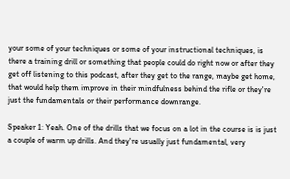your some of your techniques or some of your instructional techniques, is there a training drill or something that people could do right now or after they get off listening to this podcast, after they get to the range, maybe get home, that would help them improve in their mindfulness behind the rifle or they're just the fundamentals or their performance downrange.

Speaker 1: Yeah. One of the drills that we focus on a lot in the course is is just a couple of warm up drills. And they're usually just fundamental, very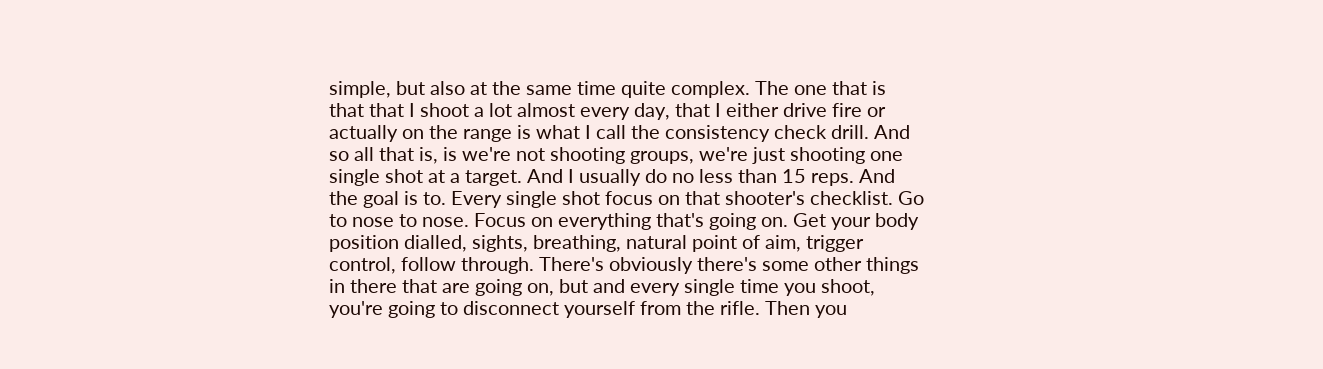simple, but also at the same time quite complex. The one that is that that I shoot a lot almost every day, that I either drive fire or actually on the range is what I call the consistency check drill. And so all that is, is we're not shooting groups, we're just shooting one single shot at a target. And I usually do no less than 15 reps. And the goal is to. Every single shot focus on that shooter's checklist. Go to nose to nose. Focus on everything that's going on. Get your body position dialled, sights, breathing, natural point of aim, trigger control, follow through. There's obviously there's some other things in there that are going on, but and every single time you shoot, you're going to disconnect yourself from the rifle. Then you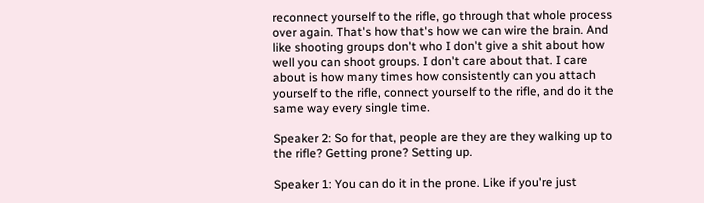reconnect yourself to the rifle, go through that whole process over again. That's how that's how we can wire the brain. And like shooting groups don't who I don't give a shit about how well you can shoot groups. I don't care about that. I care about is how many times how consistently can you attach yourself to the rifle, connect yourself to the rifle, and do it the same way every single time.

Speaker 2: So for that, people are they are they walking up to the rifle? Getting prone? Setting up.

Speaker 1: You can do it in the prone. Like if you're just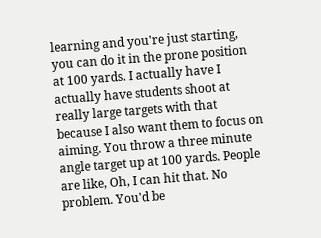learning and you're just starting, you can do it in the prone position at 100 yards. I actually have I actually have students shoot at really large targets with that because I also want them to focus on aiming. You throw a three minute angle target up at 100 yards. People are like, Oh, I can hit that. No problem. You'd be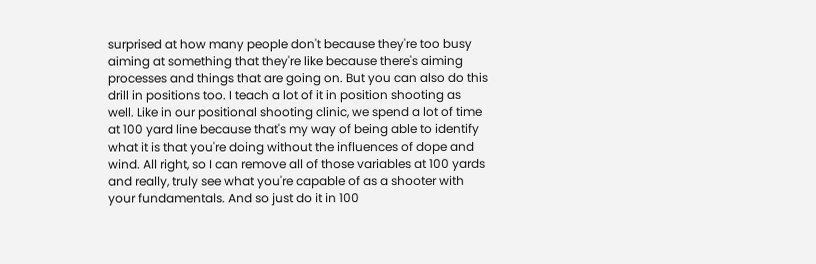surprised at how many people don't because they're too busy aiming at something that they're like because there's aiming processes and things that are going on. But you can also do this drill in positions too. I teach a lot of it in position shooting as well. Like in our positional shooting clinic, we spend a lot of time at 100 yard line because that's my way of being able to identify what it is that you're doing without the influences of dope and wind. All right, so I can remove all of those variables at 100 yards and really, truly see what you're capable of as a shooter with your fundamentals. And so just do it in 100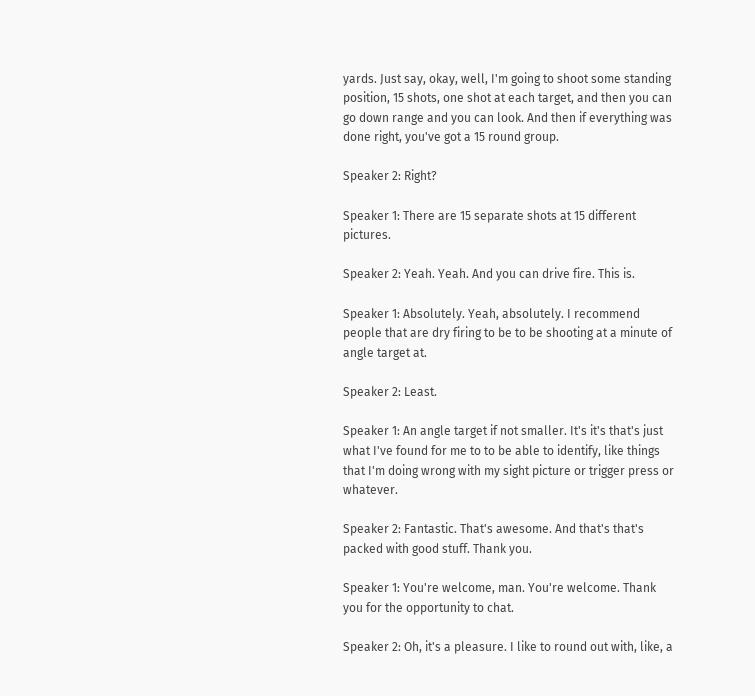yards. Just say, okay, well, I'm going to shoot some standing position, 15 shots, one shot at each target, and then you can go down range and you can look. And then if everything was done right, you've got a 15 round group.

Speaker 2: Right?

Speaker 1: There are 15 separate shots at 15 different pictures.

Speaker 2: Yeah. Yeah. And you can drive fire. This is.

Speaker 1: Absolutely. Yeah, absolutely. I recommend people that are dry firing to be to be shooting at a minute of angle target at.

Speaker 2: Least.

Speaker 1: An angle target if not smaller. It's it's that's just what I've found for me to to be able to identify, like things that I'm doing wrong with my sight picture or trigger press or whatever.

Speaker 2: Fantastic. That's awesome. And that's that's packed with good stuff. Thank you.

Speaker 1: You're welcome, man. You're welcome. Thank you for the opportunity to chat.

Speaker 2: Oh, it's a pleasure. I like to round out with, like, a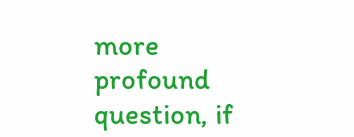more profound question, if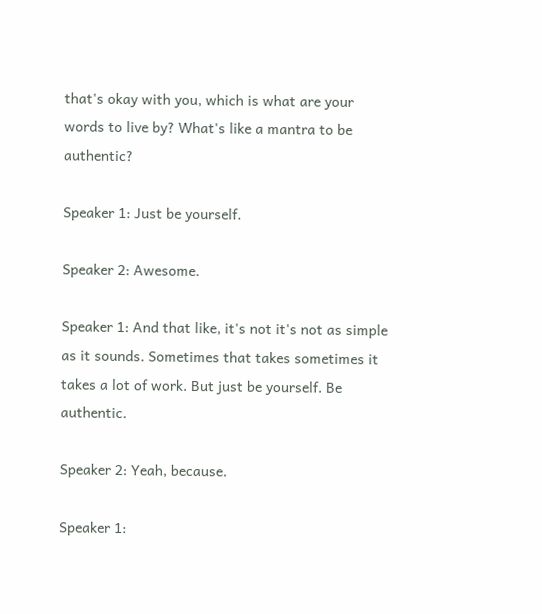that's okay with you, which is what are your words to live by? What's like a mantra to be authentic?

Speaker 1: Just be yourself.

Speaker 2: Awesome.

Speaker 1: And that like, it's not it's not as simple as it sounds. Sometimes that takes sometimes it takes a lot of work. But just be yourself. Be authentic.

Speaker 2: Yeah, because.

Speaker 1: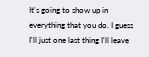It's going to show up in everything that you do. I guess I'll just one last thing I'll leave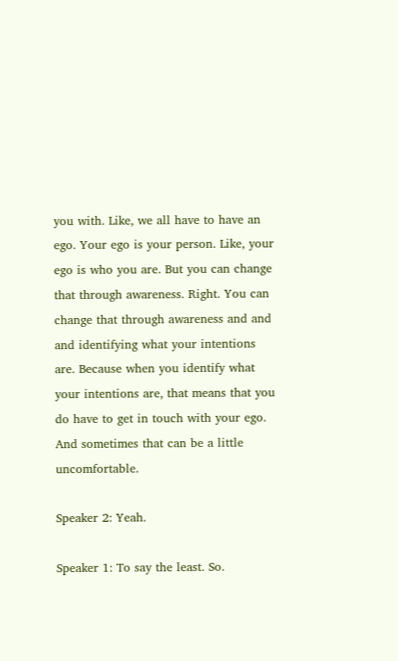you with. Like, we all have to have an ego. Your ego is your person. Like, your ego is who you are. But you can change that through awareness. Right. You can change that through awareness and and and identifying what your intentions are. Because when you identify what your intentions are, that means that you do have to get in touch with your ego. And sometimes that can be a little uncomfortable.

Speaker 2: Yeah.

Speaker 1: To say the least. So.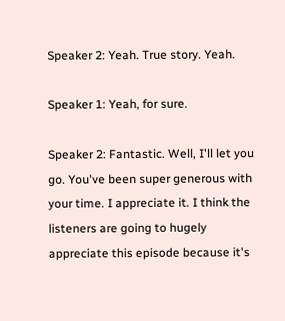Speaker 2: Yeah. True story. Yeah.

Speaker 1: Yeah, for sure.

Speaker 2: Fantastic. Well, I'll let you go. You've been super generous with your time. I appreciate it. I think the listeners are going to hugely appreciate this episode because it's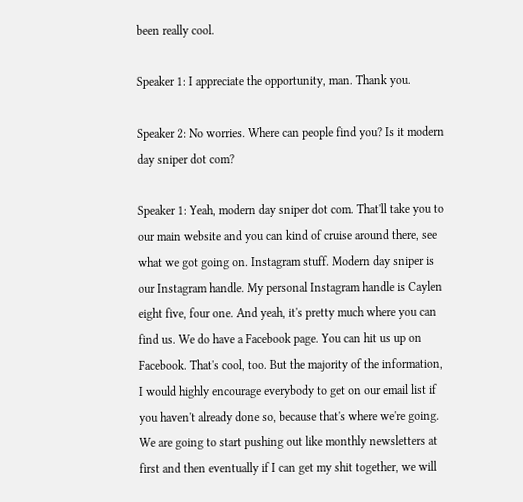been really cool.

Speaker 1: I appreciate the opportunity, man. Thank you.

Speaker 2: No worries. Where can people find you? Is it modern day sniper dot com?

Speaker 1: Yeah, modern day sniper dot com. That'll take you to our main website and you can kind of cruise around there, see what we got going on. Instagram stuff. Modern day sniper is our Instagram handle. My personal Instagram handle is Caylen eight five, four one. And yeah, it's pretty much where you can find us. We do have a Facebook page. You can hit us up on Facebook. That's cool, too. But the majority of the information, I would highly encourage everybody to get on our email list if you haven't already done so, because that's where we're going. We are going to start pushing out like monthly newsletters at first and then eventually if I can get my shit together, we will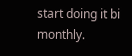start doing it bi monthly.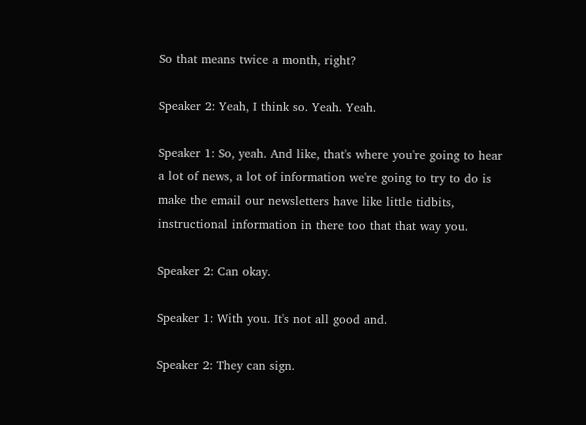So that means twice a month, right?

Speaker 2: Yeah, I think so. Yeah. Yeah.

Speaker 1: So, yeah. And like, that's where you're going to hear a lot of news, a lot of information we're going to try to do is make the email our newsletters have like little tidbits, instructional information in there too that that way you.

Speaker 2: Can okay.

Speaker 1: With you. It's not all good and.

Speaker 2: They can sign.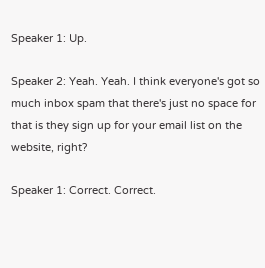Speaker 1: Up.

Speaker 2: Yeah. Yeah. I think everyone's got so much inbox spam that there's just no space for that is they sign up for your email list on the website, right?

Speaker 1: Correct. Correct.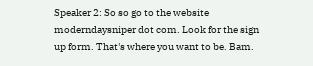Speaker 2: So so go to the website moderndaysniper dot com. Look for the sign up form. That's where you want to be. Bam.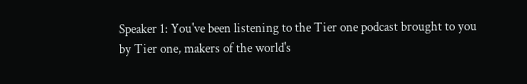Speaker 1: You've been listening to the Tier one podcast brought to you by Tier one, makers of the world's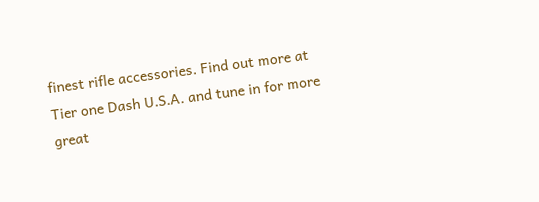finest rifle accessories. Find out more at Tier one Dash U.S.A. and tune in for more great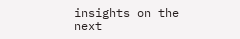insights on the next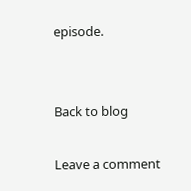episode.


Back to blog

Leave a comment